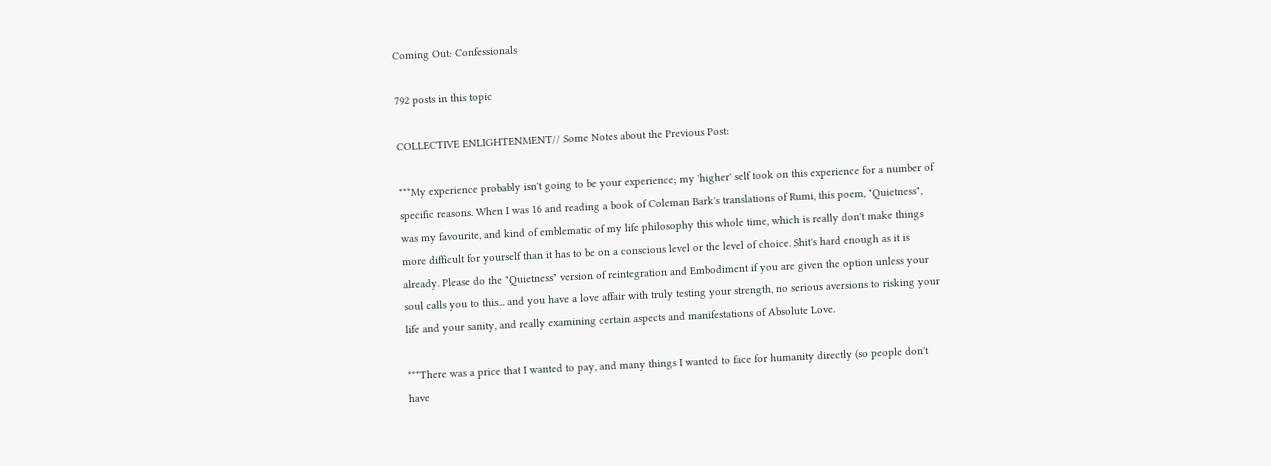Coming Out: Confessionals

792 posts in this topic

COLLECTIVE ENLIGHTENMENT// Some Notes about the Previous Post:

***My experience probably isn't going to be your experience; my 'higher' self took on this experience for a number of specific reasons. When I was 16 and reading a book of Coleman Bark's translations of Rumi, this poem, "Quietness", was my favourite, and kind of emblematic of my life philosophy this whole time, which is really don't make things more difficult for yourself than it has to be on a conscious level or the level of choice. Shit's hard enough as it is already. Please do the "Quietness" version of reintegration and Embodiment if you are given the option unless your soul calls you to this... and you have a love affair with truly testing your strength, no serious aversions to risking your life and your sanity, and really examining certain aspects and manifestations of Absolute Love.

***There was a price that I wanted to pay, and many things I wanted to face for humanity directly (so people don't have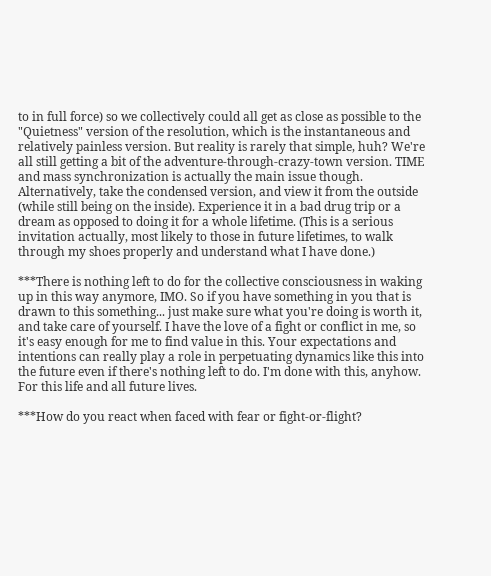to in full force) so we collectively could all get as close as possible to the "Quietness" version of the resolution, which is the instantaneous and relatively painless version. But reality is rarely that simple, huh? We're all still getting a bit of the adventure-through-crazy-town version. TIME and mass synchronization is actually the main issue though. Alternatively, take the condensed version, and view it from the outside (while still being on the inside). Experience it in a bad drug trip or a dream as opposed to doing it for a whole lifetime. (This is a serious invitation actually, most likely to those in future lifetimes, to walk through my shoes properly and understand what I have done.)

***There is nothing left to do for the collective consciousness in waking up in this way anymore, IMO. So if you have something in you that is drawn to this something... just make sure what you're doing is worth it, and take care of yourself. I have the love of a fight or conflict in me, so it's easy enough for me to find value in this. Your expectations and intentions can really play a role in perpetuating dynamics like this into the future even if there's nothing left to do. I'm done with this, anyhow. For this life and all future lives.

***How do you react when faced with fear or fight-or-flight?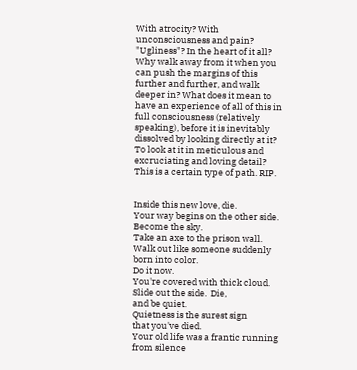With atrocity? With unconsciousness and pain? "Ugliness"? In the heart of it all? Why walk away from it when you can push the margins of this further and further, and walk deeper in? What does it mean to have an experience of all of this in full consciousness (relatively speaking), before it is inevitably dissolved by looking directly at it? To look at it in meticulous and excruciating and loving detail? This is a certain type of path. RIP.


Inside this new love, die.
Your way begins on the other side.
Become the sky.
Take an axe to the prison wall.
Walk out like someone suddenly born into color.
Do it now.
You're covered with thick cloud.
Slide out the side.  Die,
and be quiet.
Quietness is the surest sign
that you've died.
Your old life was a frantic running
from silence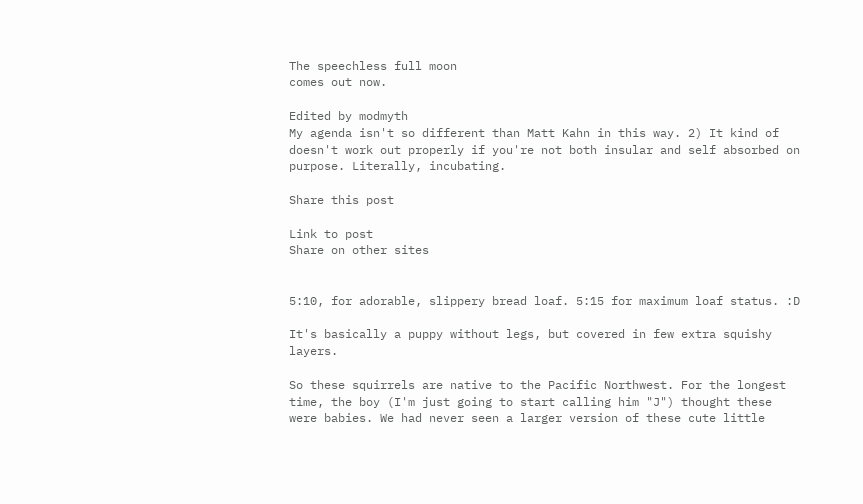The speechless full moon
comes out now.

Edited by modmyth
My agenda isn't so different than Matt Kahn in this way. 2) It kind of doesn't work out properly if you're not both insular and self absorbed on purpose. Literally, incubating.

Share this post

Link to post
Share on other sites


5:10, for adorable, slippery bread loaf. 5:15 for maximum loaf status. :D

It's basically a puppy without legs, but covered in few extra squishy layers.

So these squirrels are native to the Pacific Northwest. For the longest time, the boy (I'm just going to start calling him "J") thought these were babies. We had never seen a larger version of these cute little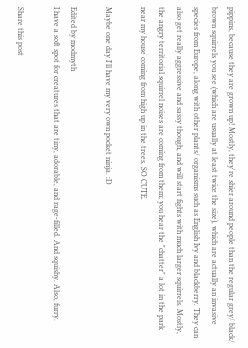pippins, because they are grown up! Mostly, they're shier around people than the regular grey/ black/ brown squirrels you see (which are usually at least twice the size), which are actually an invasive species from Europe, along with other plants/ organisms such as English Ivy and blackberry. They can also get really aggressive and sassy though, and will start fights with much larger squirrels. Mostly, the angry territorial squirrel noises are coming from them; you hear the "chatter" a lot in the park near my house coming from high up in the trees. SO CUTE.

Maybe one day I'll have my very own pocket ninja. :D

Edited by modmyth
I have a soft spot for creatures that are tiny, adorable, and rage-filled. And squishy. Also, furry.

Share this post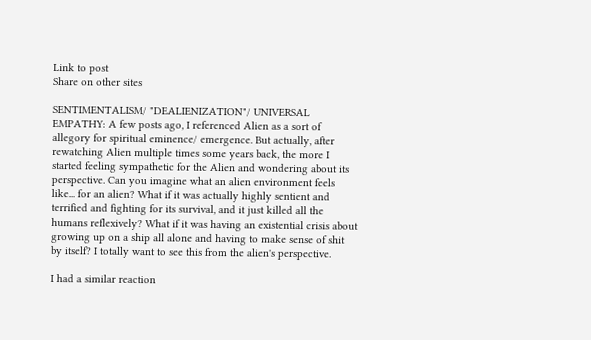Link to post
Share on other sites

SENTIMENTALISM/ "DEALIENIZATION"/ UNIVERSAL EMPATHY: A few posts ago, I referenced Alien as a sort of allegory for spiritual eminence/ emergence. But actually, after rewatching Alien multiple times some years back, the more I started feeling sympathetic for the Alien and wondering about its perspective. Can you imagine what an alien environment feels like... for an alien? What if it was actually highly sentient and terrified and fighting for its survival, and it just killed all the humans reflexively? What if it was having an existential crisis about growing up on a ship all alone and having to make sense of shit by itself? I totally want to see this from the alien's perspective.

I had a similar reaction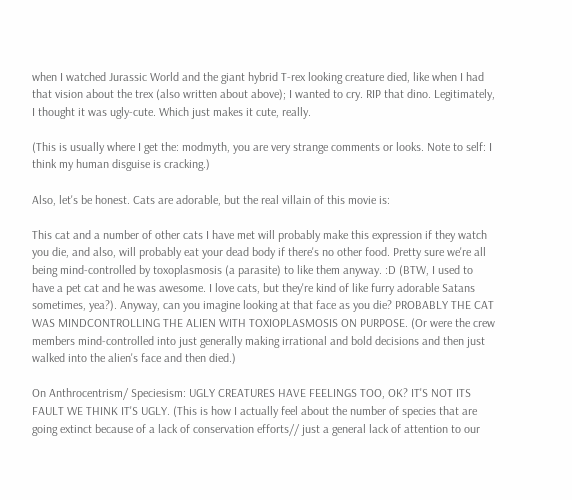when I watched Jurassic World and the giant hybrid T-rex looking creature died, like when I had that vision about the trex (also written about above); I wanted to cry. RIP that dino. Legitimately, I thought it was ugly-cute. Which just makes it cute, really.

(This is usually where I get the: modmyth, you are very strange comments or looks. Note to self: I think my human disguise is cracking.)

Also, let's be honest. Cats are adorable, but the real villain of this movie is:

This cat and a number of other cats I have met will probably make this expression if they watch you die, and also, will probably eat your dead body if there's no other food. Pretty sure we're all being mind-controlled by toxoplasmosis (a parasite) to like them anyway. :D (BTW, I used to have a pet cat and he was awesome. I love cats, but they're kind of like furry adorable Satans sometimes, yea?). Anyway, can you imagine looking at that face as you die? PROBABLY THE CAT WAS MINDCONTROLLING THE ALIEN WITH TOXIOPLASMOSIS ON PURPOSE. (Or were the crew members mind-controlled into just generally making irrational and bold decisions and then just walked into the alien's face and then died.)

On Anthrocentrism/ Speciesism: UGLY CREATURES HAVE FEELINGS TOO, OK? IT'S NOT ITS FAULT WE THINK IT'S UGLY. (This is how I actually feel about the number of species that are going extinct because of a lack of conservation efforts// just a general lack of attention to our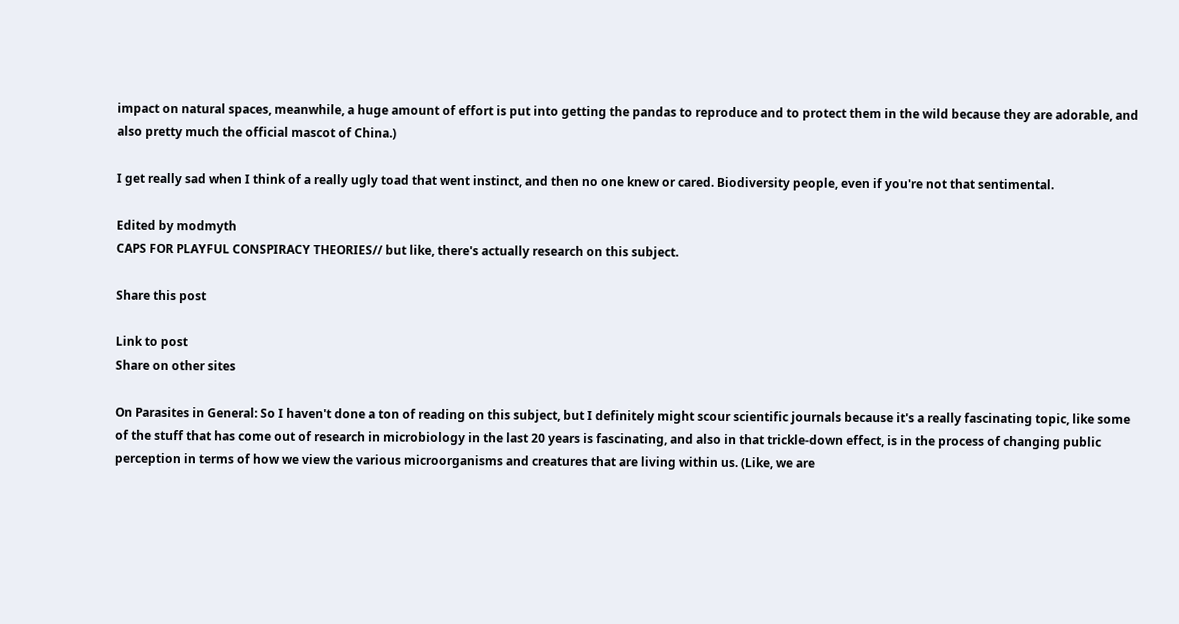impact on natural spaces, meanwhile, a huge amount of effort is put into getting the pandas to reproduce and to protect them in the wild because they are adorable, and also pretty much the official mascot of China.)

I get really sad when I think of a really ugly toad that went instinct, and then no one knew or cared. Biodiversity people, even if you're not that sentimental.

Edited by modmyth
CAPS FOR PLAYFUL CONSPIRACY THEORIES// but like, there's actually research on this subject.

Share this post

Link to post
Share on other sites

On Parasites in General: So I haven't done a ton of reading on this subject, but I definitely might scour scientific journals because it's a really fascinating topic, like some of the stuff that has come out of research in microbiology in the last 20 years is fascinating, and also in that trickle-down effect, is in the process of changing public perception in terms of how we view the various microorganisms and creatures that are living within us. (Like, we are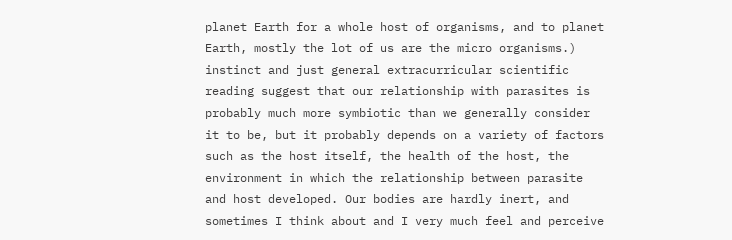planet Earth for a whole host of organisms, and to planet Earth, mostly the lot of us are the micro organisms.) instinct and just general extracurricular scientific reading suggest that our relationship with parasites is probably much more symbiotic than we generally consider it to be, but it probably depends on a variety of factors such as the host itself, the health of the host, the environment in which the relationship between parasite and host developed. Our bodies are hardly inert, and sometimes I think about and I very much feel and perceive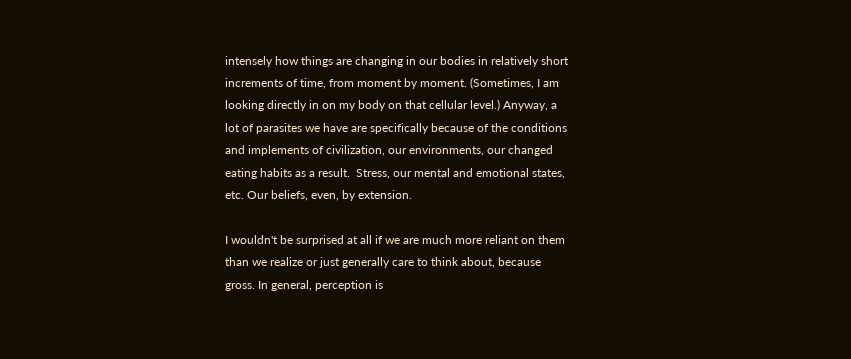intensely how things are changing in our bodies in relatively short increments of time, from moment by moment. (Sometimes, I am looking directly in on my body on that cellular level.) Anyway, a lot of parasites we have are specifically because of the conditions and implements of civilization, our environments, our changed eating habits as a result.  Stress, our mental and emotional states, etc. Our beliefs, even, by extension.

I wouldn't be surprised at all if we are much more reliant on them than we realize or just generally care to think about, because gross. In general, perception is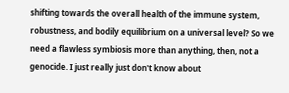shifting towards the overall health of the immune system, robustness, and bodily equilibrium on a universal level? So we need a flawless symbiosis more than anything, then, not a genocide. I just really just don't know about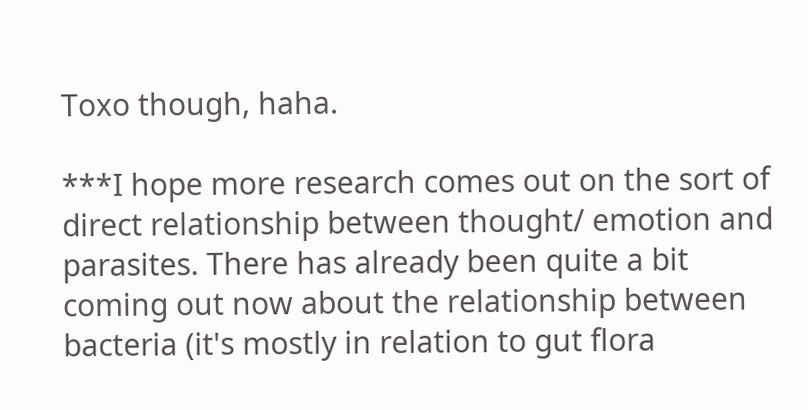Toxo though, haha.

***I hope more research comes out on the sort of direct relationship between thought/ emotion and parasites. There has already been quite a bit coming out now about the relationship between bacteria (it's mostly in relation to gut flora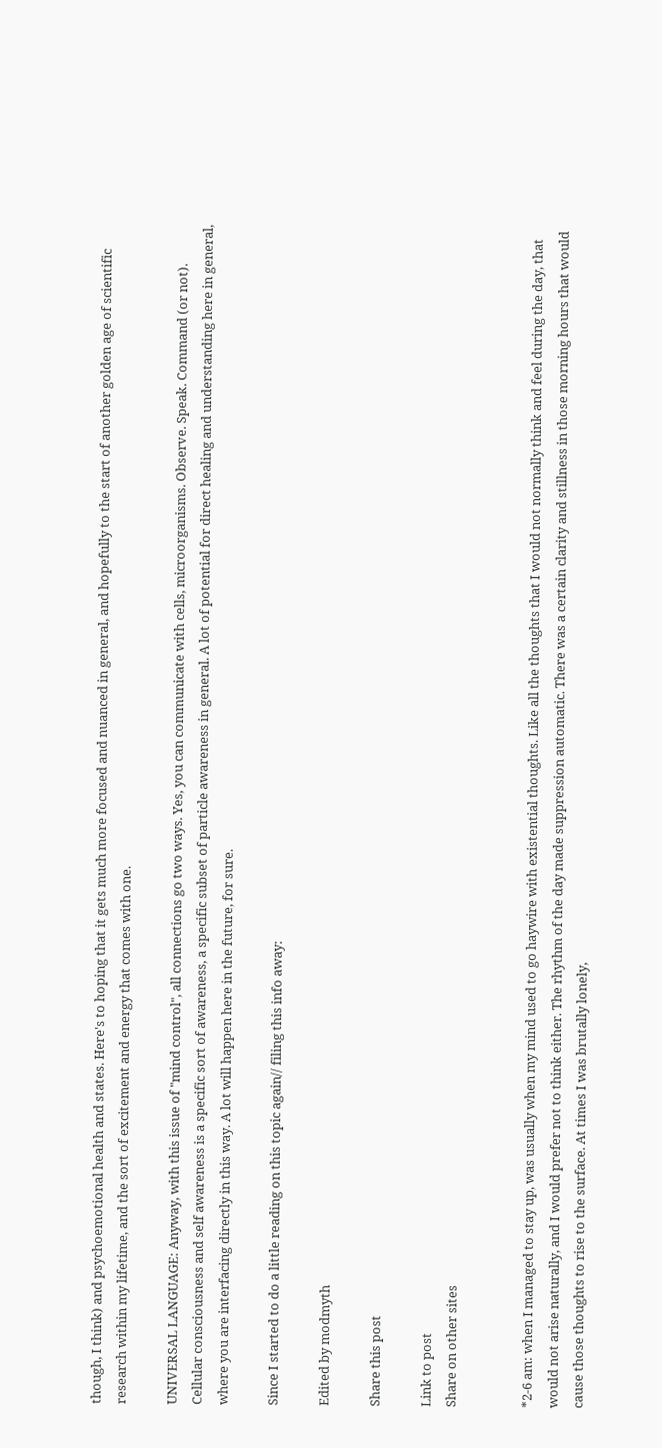though, I think) and psychoemotional health and states. Here's to hoping that it gets much more focused and nuanced in general, and hopefully to the start of another golden age of scientific research within my lifetime, and the sort of excitement and energy that comes with one.

UNIVERSAL LANGUAGE: Anyway, with this issue of "mind control", all connections go two ways. Yes, you can communicate with cells, microorganisms. Observe. Speak. Command (or not). Cellular consciousness and self awareness is a specific sort of awareness, a specific subset of particle awareness in general. A lot of potential for direct healing and understanding here in general, where you are interfacing directly in this way. A lot will happen here in the future, for sure.

Since I started to do a little reading on this topic again// filing this info away:

Edited by modmyth

Share this post

Link to post
Share on other sites


*2-6 am: when I managed to stay up, was usually when my mind used to go haywire with existential thoughts. Like all the thoughts that I would not normally think and feel during the day, that would not arise naturally, and I would prefer not to think either. The rhythm of the day made suppression automatic. There was a certain clarity and stillness in those morning hours that would cause those thoughts to rise to the surface. At times I was brutally lonely,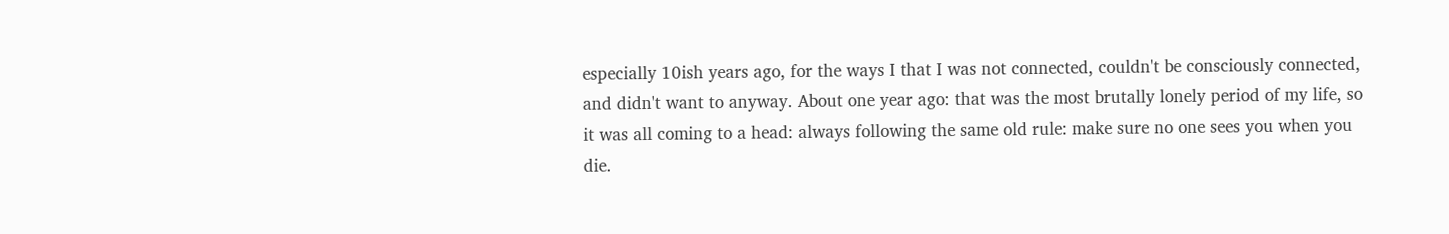especially 10ish years ago, for the ways I that I was not connected, couldn't be consciously connected, and didn't want to anyway. About one year ago: that was the most brutally lonely period of my life, so it was all coming to a head: always following the same old rule: make sure no one sees you when you die.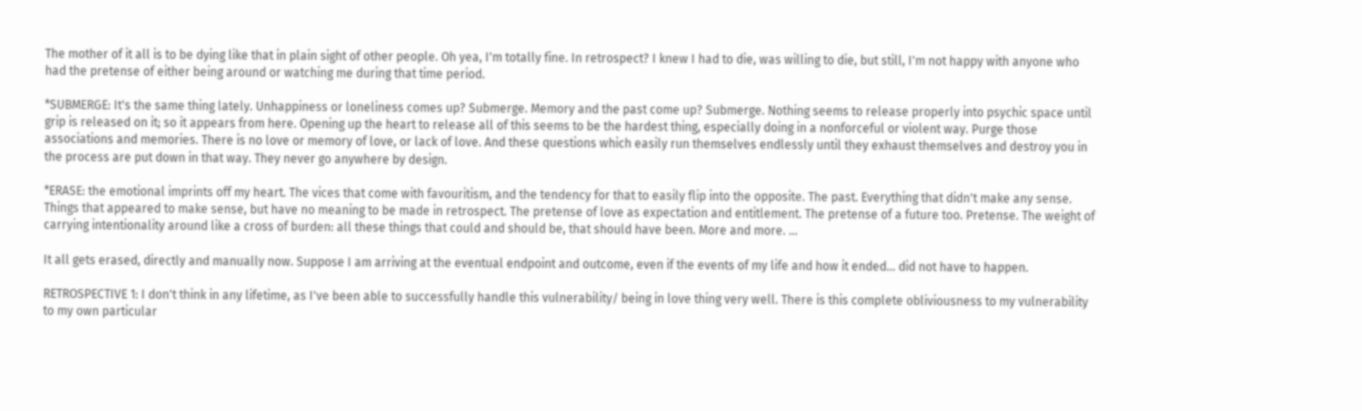The mother of it all is to be dying like that in plain sight of other people. Oh yea, I'm totally fine. In retrospect? I knew I had to die, was willing to die, but still, I'm not happy with anyone who had the pretense of either being around or watching me during that time period.

*SUBMERGE: It's the same thing lately. Unhappiness or loneliness comes up? Submerge. Memory and the past come up? Submerge. Nothing seems to release properly into psychic space until grip is released on it; so it appears from here. Opening up the heart to release all of this seems to be the hardest thing, especially doing in a nonforceful or violent way. Purge those associations and memories. There is no love or memory of love, or lack of love. And these questions which easily run themselves endlessly until they exhaust themselves and destroy you in the process are put down in that way. They never go anywhere by design.

*ERASE: the emotional imprints off my heart. The vices that come with favouritism, and the tendency for that to easily flip into the opposite. The past. Everything that didn't make any sense. Things that appeared to make sense, but have no meaning to be made in retrospect. The pretense of love as expectation and entitlement. The pretense of a future too. Pretense. The weight of carrying intentionality around like a cross of burden: all these things that could and should be, that should have been. More and more. ...

It all gets erased, directly and manually now. Suppose I am arriving at the eventual endpoint and outcome, even if the events of my life and how it ended... did not have to happen.

RETROSPECTIVE 1: I don't think in any lifetime, as I've been able to successfully handle this vulnerability/ being in love thing very well. There is this complete obliviousness to my vulnerability to my own particular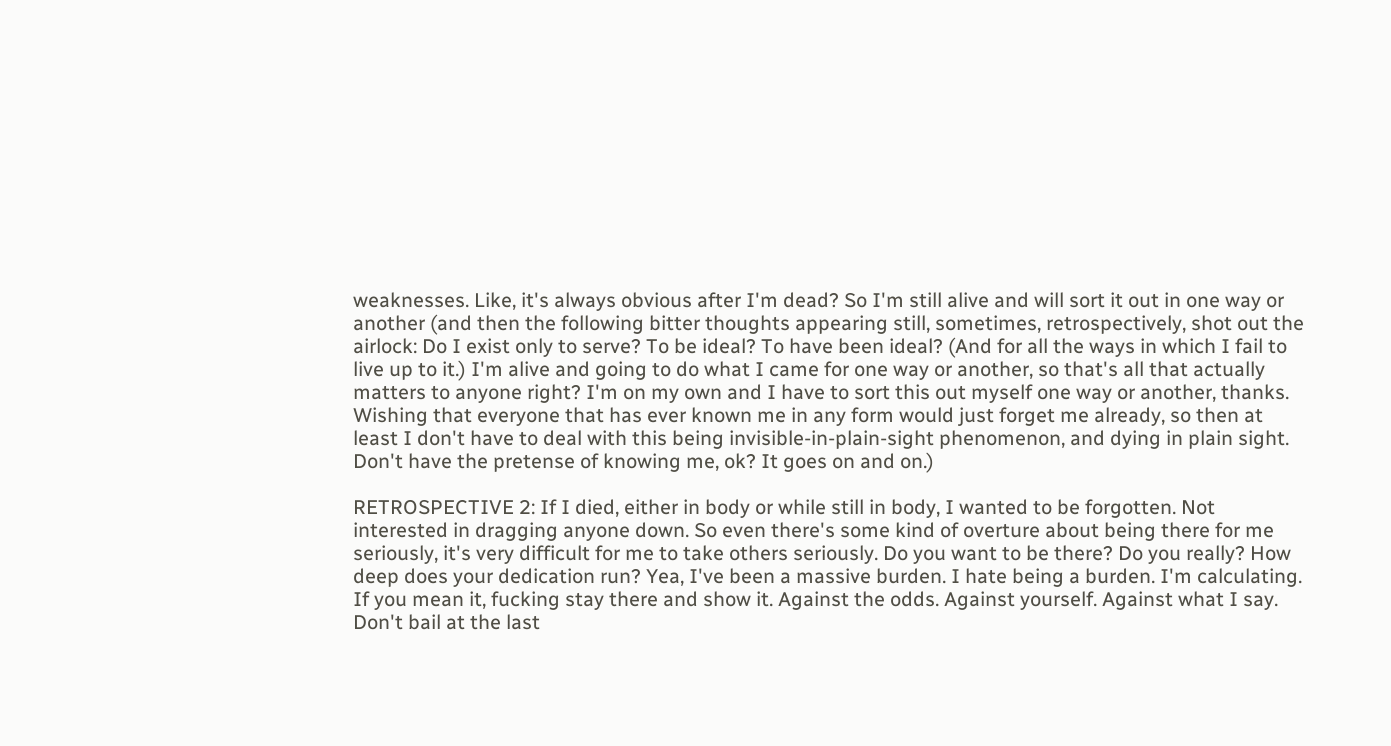weaknesses. Like, it's always obvious after I'm dead? So I'm still alive and will sort it out in one way or another (and then the following bitter thoughts appearing still, sometimes, retrospectively, shot out the airlock: Do I exist only to serve? To be ideal? To have been ideal? (And for all the ways in which I fail to live up to it.) I'm alive and going to do what I came for one way or another, so that's all that actually matters to anyone right? I'm on my own and I have to sort this out myself one way or another, thanks. Wishing that everyone that has ever known me in any form would just forget me already, so then at least I don't have to deal with this being invisible-in-plain-sight phenomenon, and dying in plain sight. Don't have the pretense of knowing me, ok? It goes on and on.)

RETROSPECTIVE 2: If I died, either in body or while still in body, I wanted to be forgotten. Not interested in dragging anyone down. So even there's some kind of overture about being there for me seriously, it's very difficult for me to take others seriously. Do you want to be there? Do you really? How deep does your dedication run? Yea, I've been a massive burden. I hate being a burden. I'm calculating. If you mean it, fucking stay there and show it. Against the odds. Against yourself. Against what I say. Don't bail at the last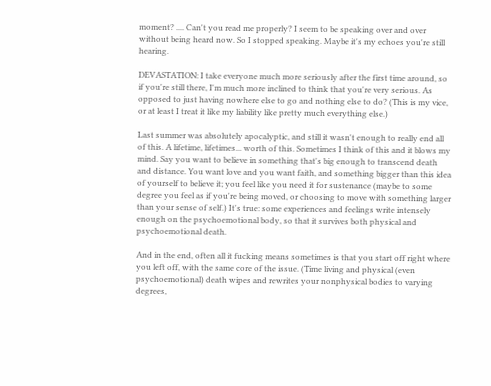moment? .... Can't you read me properly? I seem to be speaking over and over without being heard now. So I stopped speaking. Maybe it's my echoes you're still hearing.

DEVASTATION: I take everyone much more seriously after the first time around, so if you're still there, I'm much more inclined to think that you're very serious. As opposed to just having nowhere else to go and nothing else to do? (This is my vice, or at least I treat it like my liability like pretty much everything else.)

Last summer was absolutely apocalyptic, and still it wasn't enough to really end all of this. A lifetime, lifetimes... worth of this. Sometimes I think of this and it blows my mind. Say you want to believe in something that's big enough to transcend death and distance. You want love and you want faith, and something bigger than this idea of yourself to believe it; you feel like you need it for sustenance (maybe to some degree you feel as if you're being moved, or choosing to move with something larger than your sense of self.) It's true: some experiences and feelings write intensely enough on the psychoemotional body, so that it survives both physical and psychoemotional death.

And in the end, often all it fucking means sometimes is that you start off right where you left off, with the same core of the issue. (Time living and physical (even psychoemotional) death wipes and rewrites your nonphysical bodies to varying degrees,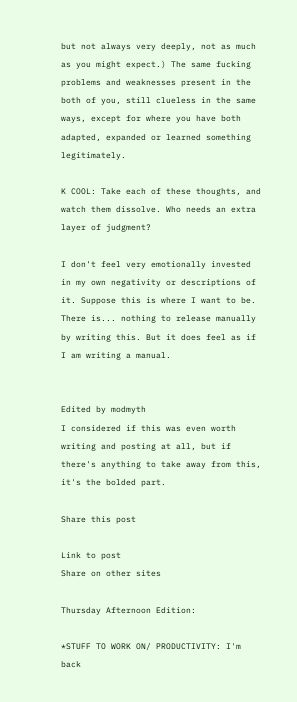but not always very deeply, not as much as you might expect.) The same fucking problems and weaknesses present in the both of you, still clueless in the same ways, except for where you have both adapted, expanded or learned something legitimately.

K COOL: Take each of these thoughts, and watch them dissolve. Who needs an extra layer of judgment?

I don't feel very emotionally invested in my own negativity or descriptions of it. Suppose this is where I want to be. There is... nothing to release manually by writing this. But it does feel as if I am writing a manual.


Edited by modmyth
I considered if this was even worth writing and posting at all, but if there's anything to take away from this, it's the bolded part.

Share this post

Link to post
Share on other sites

Thursday Afternoon Edition:

*STUFF TO WORK ON/ PRODUCTIVITY: I'm back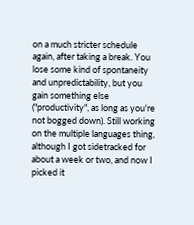on a much stricter schedule again, after taking a break. You lose some kind of spontaneity and unpredictability, but you gain something else ("productivity", as long as you're not bogged down). Still working on the multiple languages thing, although I got sidetracked for about a week or two, and now I picked it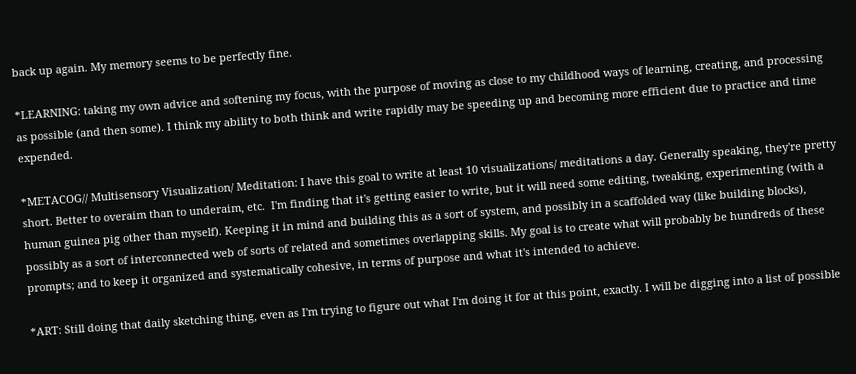back up again. My memory seems to be perfectly fine.

*LEARNING: taking my own advice and softening my focus, with the purpose of moving as close to my childhood ways of learning, creating, and processing as possible (and then some). I think my ability to both think and write rapidly may be speeding up and becoming more efficient due to practice and time expended.

*METACOG// Multisensory Visualization/ Meditation: I have this goal to write at least 10 visualizations/ meditations a day. Generally speaking, they're pretty short. Better to overaim than to underaim, etc.  I'm finding that it's getting easier to write, but it will need some editing, tweaking, experimenting (with a human guinea pig other than myself). Keeping it in mind and building this as a sort of system, and possibly in a scaffolded way (like building blocks), possibly as a sort of interconnected web of sorts of related and sometimes overlapping skills. My goal is to create what will probably be hundreds of these prompts; and to keep it organized and systematically cohesive, in terms of purpose and what it's intended to achieve.

*ART: Still doing that daily sketching thing, even as I'm trying to figure out what I'm doing it for at this point, exactly. I will be digging into a list of possible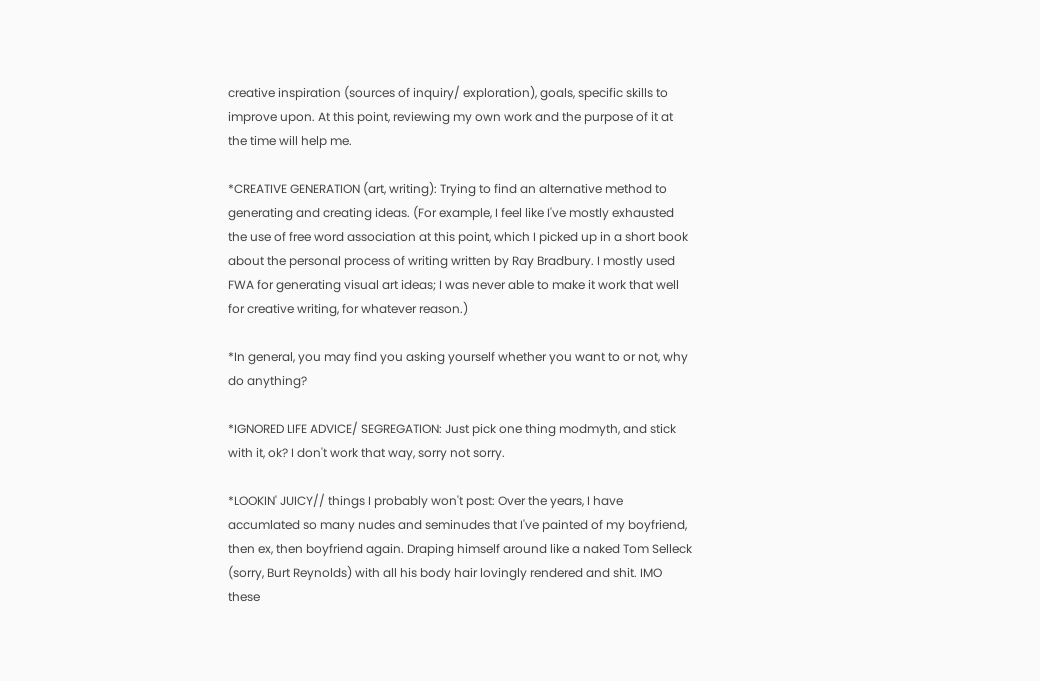creative inspiration (sources of inquiry/ exploration), goals, specific skills to improve upon. At this point, reviewing my own work and the purpose of it at the time will help me.

*CREATIVE GENERATION (art, writing): Trying to find an alternative method to generating and creating ideas. (For example, I feel like I've mostly exhausted the use of free word association at this point, which I picked up in a short book about the personal process of writing written by Ray Bradbury. I mostly used FWA for generating visual art ideas; I was never able to make it work that well for creative writing, for whatever reason.)

*In general, you may find you asking yourself whether you want to or not, why do anything?

*IGNORED LIFE ADVICE/ SEGREGATION: Just pick one thing modmyth, and stick with it, ok? I don't work that way, sorry not sorry.

*LOOKIN' JUICY// things I probably won't post: Over the years, I have accumlated so many nudes and seminudes that I've painted of my boyfriend, then ex, then boyfriend again. Draping himself around like a naked Tom Selleck (sorry, Burt Reynolds) with all his body hair lovingly rendered and shit. IMO these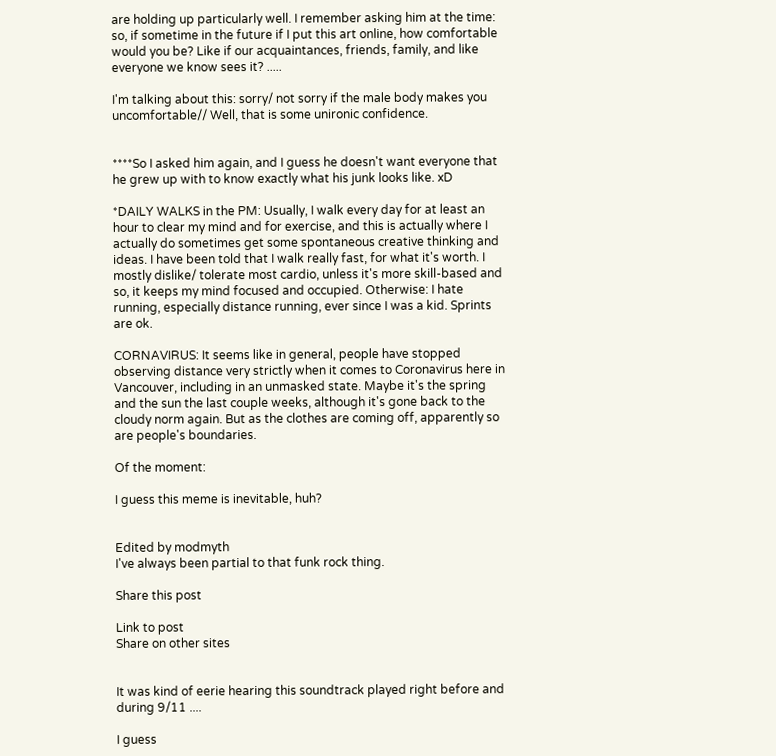are holding up particularly well. I remember asking him at the time: so, if sometime in the future if I put this art online, how comfortable would you be? Like if our acquaintances, friends, family, and like everyone we know sees it? .....

I'm talking about this: sorry/ not sorry if the male body makes you uncomfortable// Well, that is some unironic confidence.


****So I asked him again, and I guess he doesn't want everyone that he grew up with to know exactly what his junk looks like. xD

*DAILY WALKS in the PM: Usually, I walk every day for at least an hour to clear my mind and for exercise, and this is actually where I actually do sometimes get some spontaneous creative thinking and ideas. I have been told that I walk really fast, for what it's worth. I mostly dislike/ tolerate most cardio, unless it's more skill-based and so, it keeps my mind focused and occupied. Otherwise: I hate running, especially distance running, ever since I was a kid. Sprints are ok.

CORNAVIRUS: It seems like in general, people have stopped observing distance very strictly when it comes to Coronavirus here in Vancouver, including in an unmasked state. Maybe it's the spring and the sun the last couple weeks, although it's gone back to the cloudy norm again. But as the clothes are coming off, apparently so are people's boundaries.

Of the moment:

I guess this meme is inevitable, huh?


Edited by modmyth
I've always been partial to that funk rock thing.

Share this post

Link to post
Share on other sites


It was kind of eerie hearing this soundtrack played right before and during 9/11 ....

I guess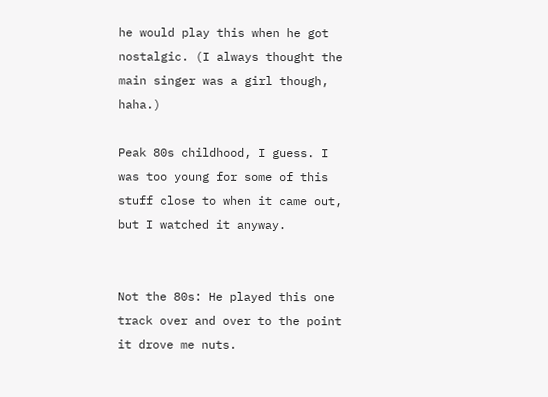he would play this when he got nostalgic. (I always thought the main singer was a girl though, haha.)

Peak 80s childhood, I guess. I was too young for some of this stuff close to when it came out, but I watched it anyway.


Not the 80s: He played this one track over and over to the point it drove me nuts.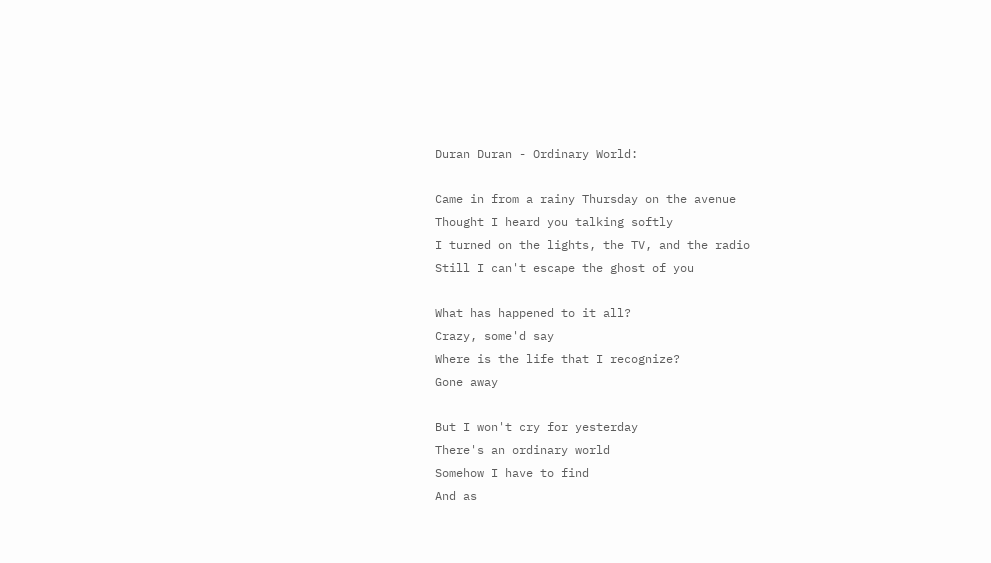Duran Duran - Ordinary World:

Came in from a rainy Thursday on the avenue
Thought I heard you talking softly
I turned on the lights, the TV, and the radio
Still I can't escape the ghost of you

What has happened to it all?
Crazy, some'd say
Where is the life that I recognize?
Gone away

But I won't cry for yesterday
There's an ordinary world
Somehow I have to find
And as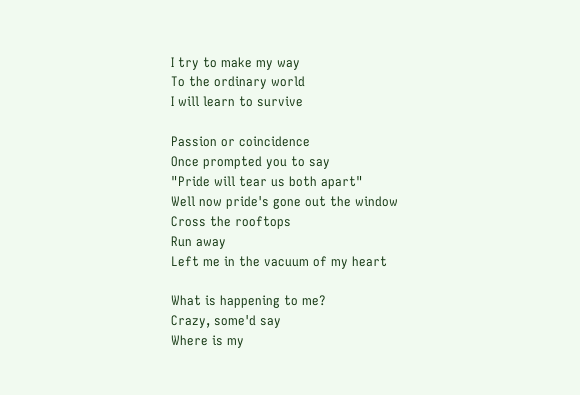I try to make my way
To the ordinary world
I will learn to survive

Passion or coincidence
Once prompted you to say
"Pride will tear us both apart"
Well now pride's gone out the window
Cross the rooftops
Run away
Left me in the vacuum of my heart

What is happening to me?
Crazy, some'd say
Where is my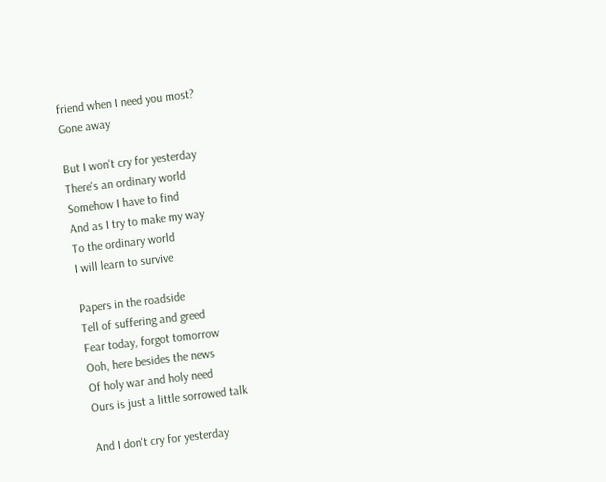friend when I need you most?
Gone away

But I won't cry for yesterday
There's an ordinary world
Somehow I have to find
And as I try to make my way
To the ordinary world
I will learn to survive

Papers in the roadside
Tell of suffering and greed
Fear today, forgot tomorrow
Ooh, here besides the news
Of holy war and holy need
Ours is just a little sorrowed talk

And I don't cry for yesterday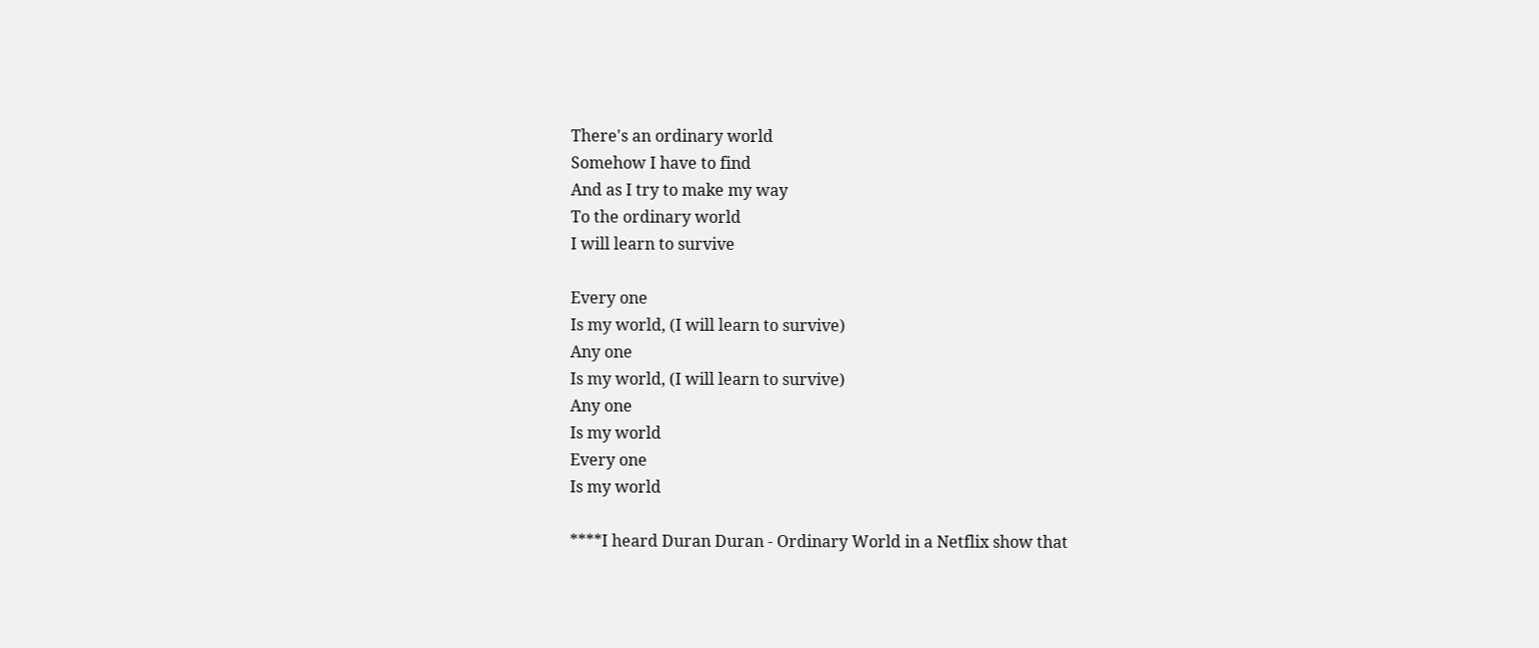There's an ordinary world
Somehow I have to find
And as I try to make my way
To the ordinary world
I will learn to survive

Every one
Is my world, (I will learn to survive)
Any one
Is my world, (I will learn to survive)
Any one
Is my world
Every one
Is my world

****I heard Duran Duran - Ordinary World in a Netflix show that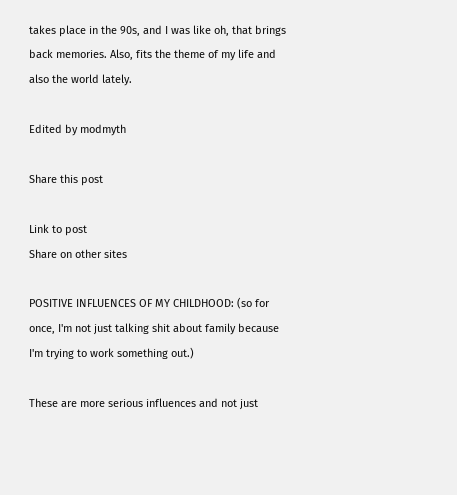takes place in the 90s, and I was like oh, that brings back memories. Also, fits the theme of my life and also the world lately.

Edited by modmyth

Share this post

Link to post
Share on other sites

POSITIVE INFLUENCES OF MY CHILDHOOD: (so for once, I'm not just talking shit about family because I'm trying to work something out.)

These are more serious influences and not just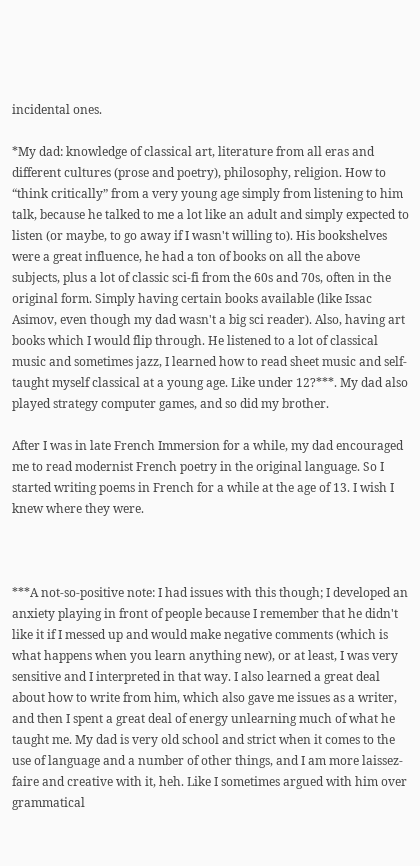incidental ones.

*My dad: knowledge of classical art, literature from all eras and different cultures (prose and poetry), philosophy, religion. How to “think critically” from a very young age simply from listening to him talk, because he talked to me a lot like an adult and simply expected to listen (or maybe, to go away if I wasn't willing to). His bookshelves were a great influence, he had a ton of books on all the above subjects, plus a lot of classic sci-fi from the 60s and 70s, often in the original form. Simply having certain books available (like Issac Asimov, even though my dad wasn't a big sci reader). Also, having art books which I would flip through. He listened to a lot of classical music and sometimes jazz, I learned how to read sheet music and self-taught myself classical at a young age. Like under 12?***. My dad also played strategy computer games, and so did my brother.

After I was in late French Immersion for a while, my dad encouraged me to read modernist French poetry in the original language. So I started writing poems in French for a while at the age of 13. I wish I knew where they were.



***A not-so-positive note: I had issues with this though; I developed an anxiety playing in front of people because I remember that he didn't like it if I messed up and would make negative comments (which is what happens when you learn anything new), or at least, I was very sensitive and I interpreted in that way. I also learned a great deal about how to write from him, which also gave me issues as a writer, and then I spent a great deal of energy unlearning much of what he taught me. My dad is very old school and strict when it comes to the use of language and a number of other things, and I am more laissez-faire and creative with it, heh. Like I sometimes argued with him over grammatical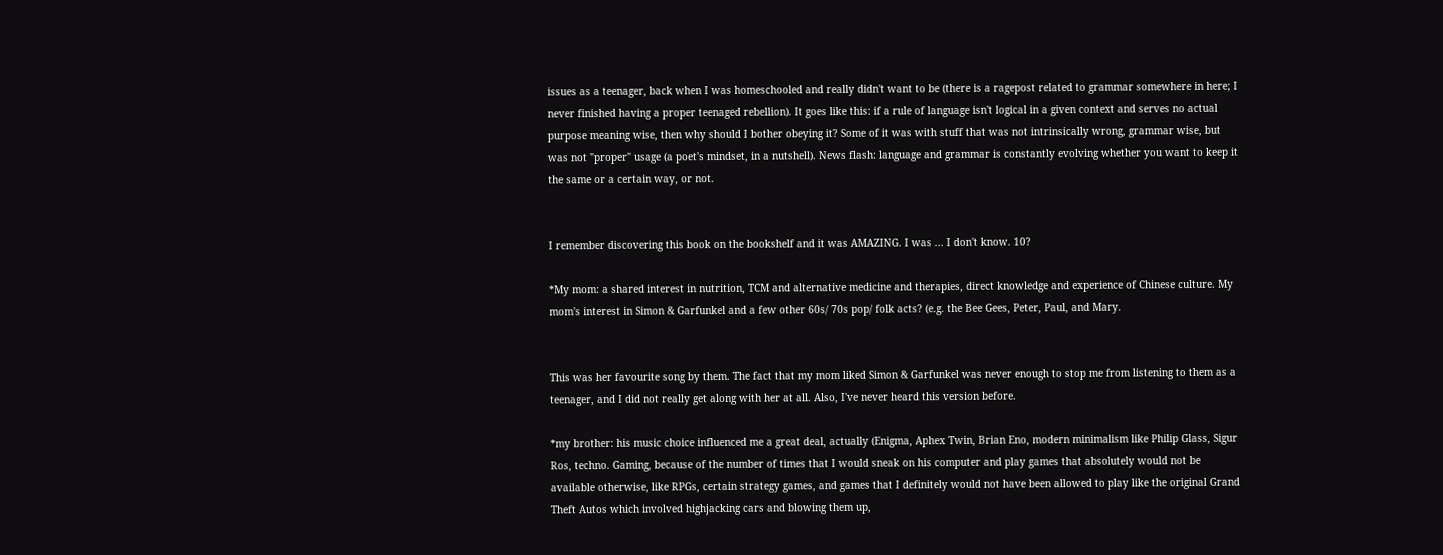issues as a teenager, back when I was homeschooled and really didn't want to be (there is a ragepost related to grammar somewhere in here; I never finished having a proper teenaged rebellion). It goes like this: if a rule of language isn't logical in a given context and serves no actual purpose meaning wise, then why should I bother obeying it? Some of it was with stuff that was not intrinsically wrong, grammar wise, but was not "proper" usage (a poet's mindset, in a nutshell). News flash: language and grammar is constantly evolving whether you want to keep it the same or a certain way, or not.


I remember discovering this book on the bookshelf and it was AMAZING. I was ... I don't know. 10?

*My mom: a shared interest in nutrition, TCM and alternative medicine and therapies, direct knowledge and experience of Chinese culture. My mom's interest in Simon & Garfunkel and a few other 60s/ 70s pop/ folk acts? (e.g. the Bee Gees, Peter, Paul, and Mary.


This was her favourite song by them. The fact that my mom liked Simon & Garfunkel was never enough to stop me from listening to them as a teenager, and I did not really get along with her at all. Also, I've never heard this version before.

*my brother: his music choice influenced me a great deal, actually (Enigma, Aphex Twin, Brian Eno, modern minimalism like Philip Glass, Sigur Ros, techno. Gaming, because of the number of times that I would sneak on his computer and play games that absolutely would not be available otherwise, like RPGs, certain strategy games, and games that I definitely would not have been allowed to play like the original Grand Theft Autos which involved highjacking cars and blowing them up,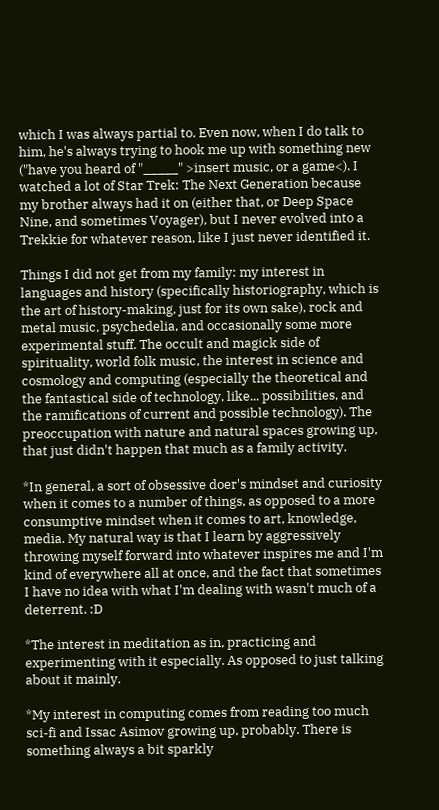which I was always partial to. Even now, when I do talk to him, he's always trying to hook me up with something new ("have you heard of "_____" >insert music, or a game<). I watched a lot of Star Trek: The Next Generation because my brother always had it on (either that, or Deep Space Nine, and sometimes Voyager), but I never evolved into a Trekkie for whatever reason, like I just never identified it.

Things I did not get from my family: my interest in languages and history (specifically historiography, which is the art of history-making, just for its own sake), rock and metal music, psychedelia, and occasionally some more experimental stuff. The occult and magick side of spirituality, world folk music, the interest in science and cosmology and computing (especially the theoretical and the fantastical side of technology, like... possibilities, and the ramifications of current and possible technology). The preoccupation with nature and natural spaces growing up, that just didn't happen that much as a family activity.

*In general, a sort of obsessive doer's mindset and curiosity when it comes to a number of things, as opposed to a more consumptive mindset when it comes to art, knowledge, media. My natural way is that I learn by aggressively throwing myself forward into whatever inspires me and I'm kind of everywhere all at once, and the fact that sometimes I have no idea with what I'm dealing with wasn't much of a deterrent. :D

*The interest in meditation as in, practicing and experimenting with it especially. As opposed to just talking about it mainly.

*My interest in computing comes from reading too much sci-fi and Issac Asimov growing up, probably. There is something always a bit sparkly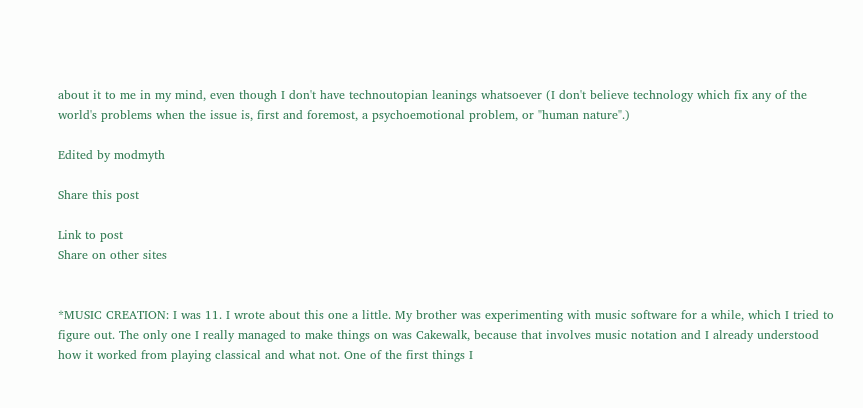about it to me in my mind, even though I don't have technoutopian leanings whatsoever (I don't believe technology which fix any of the world's problems when the issue is, first and foremost, a psychoemotional problem, or "human nature".)

Edited by modmyth

Share this post

Link to post
Share on other sites


*MUSIC CREATION: I was 11. I wrote about this one a little. My brother was experimenting with music software for a while, which I tried to figure out. The only one I really managed to make things on was Cakewalk, because that involves music notation and I already understood how it worked from playing classical and what not. One of the first things I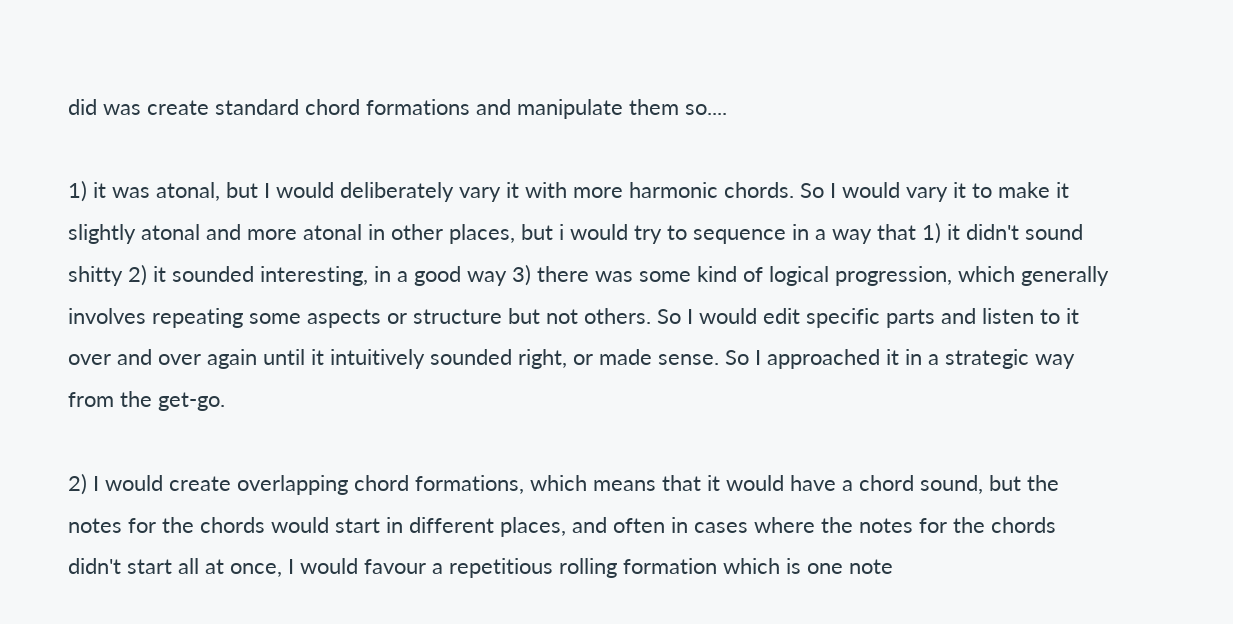did was create standard chord formations and manipulate them so....

1) it was atonal, but I would deliberately vary it with more harmonic chords. So I would vary it to make it slightly atonal and more atonal in other places, but i would try to sequence in a way that 1) it didn't sound shitty 2) it sounded interesting, in a good way 3) there was some kind of logical progression, which generally involves repeating some aspects or structure but not others. So I would edit specific parts and listen to it over and over again until it intuitively sounded right, or made sense. So I approached it in a strategic way from the get-go.

2) I would create overlapping chord formations, which means that it would have a chord sound, but the notes for the chords would start in different places, and often in cases where the notes for the chords didn't start all at once, I would favour a repetitious rolling formation which is one note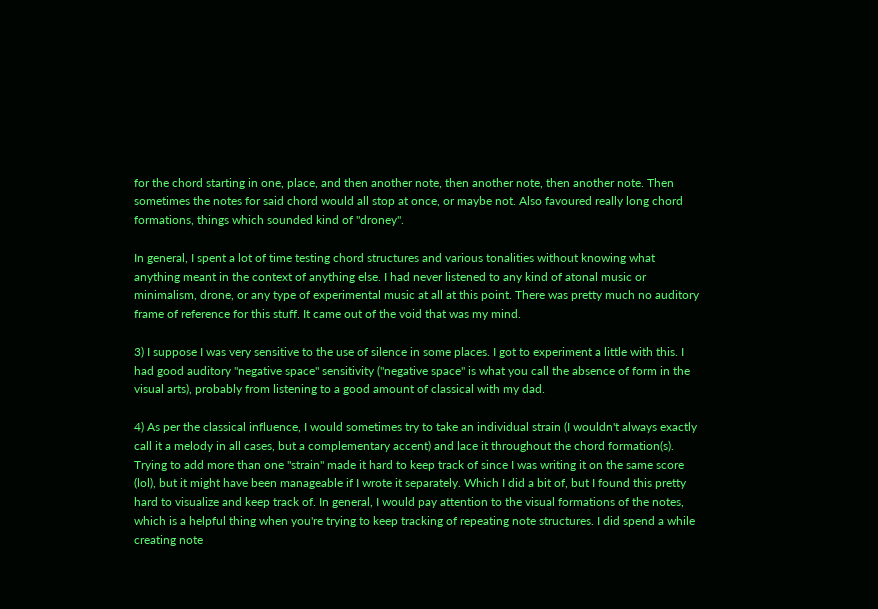for the chord starting in one, place, and then another note, then another note, then another note. Then sometimes the notes for said chord would all stop at once, or maybe not. Also favoured really long chord formations, things which sounded kind of "droney".

In general, I spent a lot of time testing chord structures and various tonalities without knowing what anything meant in the context of anything else. I had never listened to any kind of atonal music or minimalism, drone, or any type of experimental music at all at this point. There was pretty much no auditory frame of reference for this stuff. It came out of the void that was my mind.

3) I suppose I was very sensitive to the use of silence in some places. I got to experiment a little with this. I had good auditory "negative space" sensitivity ("negative space" is what you call the absence of form in the visual arts), probably from listening to a good amount of classical with my dad.

4) As per the classical influence, I would sometimes try to take an individual strain (I wouldn't always exactly call it a melody in all cases, but a complementary accent) and lace it throughout the chord formation(s). Trying to add more than one "strain" made it hard to keep track of since I was writing it on the same score (lol), but it might have been manageable if I wrote it separately. Which I did a bit of, but I found this pretty hard to visualize and keep track of. In general, I would pay attention to the visual formations of the notes, which is a helpful thing when you're trying to keep tracking of repeating note structures. I did spend a while creating note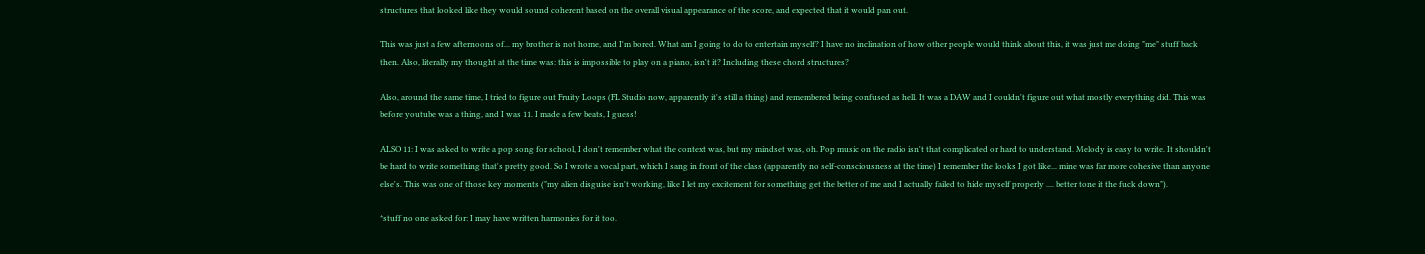structures that looked like they would sound coherent based on the overall visual appearance of the score, and expected that it would pan out.

This was just a few afternoons of... my brother is not home, and I'm bored. What am I going to do to entertain myself? I have no inclination of how other people would think about this, it was just me doing "me" stuff back then. Also, literally my thought at the time was: this is impossible to play on a piano, isn't it? Including these chord structures?

Also, around the same time, I tried to figure out Fruity Loops (FL Studio now, apparently it's still a thing) and remembered being confused as hell. It was a DAW and I couldn't figure out what mostly everything did. This was before youtube was a thing, and I was 11. I made a few beats, I guess!

ALSO 11: I was asked to write a pop song for school, I don't remember what the context was, but my mindset was, oh. Pop music on the radio isn't that complicated or hard to understand. Melody is easy to write. It shouldn't be hard to write something that's pretty good. So I wrote a vocal part, which I sang in front of the class (apparently no self-consciousness at the time) I remember the looks I got like... mine was far more cohesive than anyone else's. This was one of those key moments ("my alien disguise isn't working, like I let my excitement for something get the better of me and I actually failed to hide myself properly .... better tone it the fuck down").

*stuff no one asked for: I may have written harmonies for it too.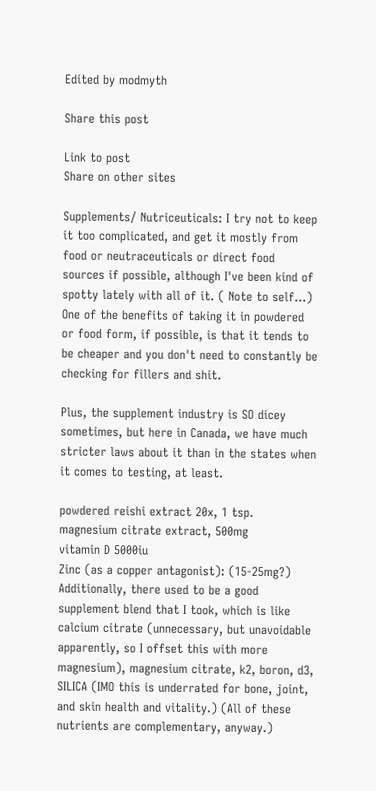Edited by modmyth

Share this post

Link to post
Share on other sites

Supplements/ Nutriceuticals: I try not to keep it too complicated, and get it mostly from food or neutraceuticals or direct food sources if possible, although I've been kind of spotty lately with all of it. ( Note to self...) One of the benefits of taking it in powdered or food form, if possible, is that it tends to be cheaper and you don't need to constantly be checking for fillers and shit.

Plus, the supplement industry is SO dicey sometimes, but here in Canada, we have much stricter laws about it than in the states when it comes to testing, at least.

powdered reishi extract 20x, 1 tsp.
magnesium citrate extract, 500mg
vitamin D 5000iu
Zinc (as a copper antagonist): (15-25mg?)
Additionally, there used to be a good supplement blend that I took, which is like calcium citrate (unnecessary, but unavoidable apparently, so I offset this with more magnesium), magnesium citrate, k2, boron, d3, SILICA (IMO this is underrated for bone, joint, and skin health and vitality.) (All of these nutrients are complementary, anyway.)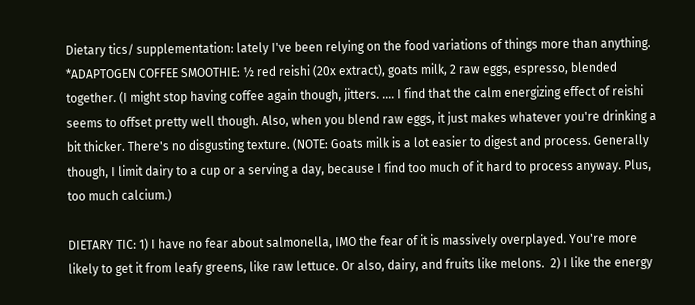Dietary tics/ supplementation: lately I've been relying on the food variations of things more than anything.
*ADAPTOGEN COFFEE SMOOTHIE: ½ red reishi (20x extract), goats milk, 2 raw eggs, espresso, blended together. (I might stop having coffee again though, jitters. .... I find that the calm energizing effect of reishi seems to offset pretty well though. Also, when you blend raw eggs, it just makes whatever you're drinking a bit thicker. There's no disgusting texture. (NOTE: Goats milk is a lot easier to digest and process. Generally though, I limit dairy to a cup or a serving a day, because I find too much of it hard to process anyway. Plus, too much calcium.)

DIETARY TIC: 1) I have no fear about salmonella, IMO the fear of it is massively overplayed. You're more likely to get it from leafy greens, like raw lettuce. Or also, dairy, and fruits like melons.  2) I like the energy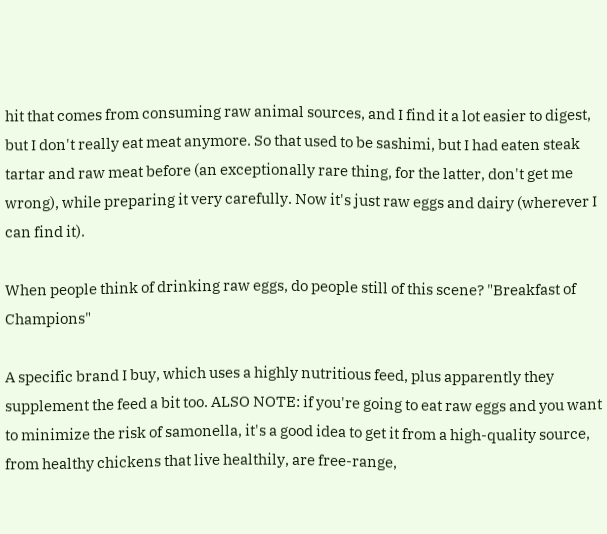hit that comes from consuming raw animal sources, and I find it a lot easier to digest, but I don't really eat meat anymore. So that used to be sashimi, but I had eaten steak tartar and raw meat before (an exceptionally rare thing, for the latter, don't get me wrong), while preparing it very carefully. Now it's just raw eggs and dairy (wherever I can find it).

When people think of drinking raw eggs, do people still of this scene? "Breakfast of Champions"

A specific brand I buy, which uses a highly nutritious feed, plus apparently they supplement the feed a bit too. ALSO NOTE: if you're going to eat raw eggs and you want to minimize the risk of samonella, it's a good idea to get it from a high-quality source, from healthy chickens that live healthily, are free-range,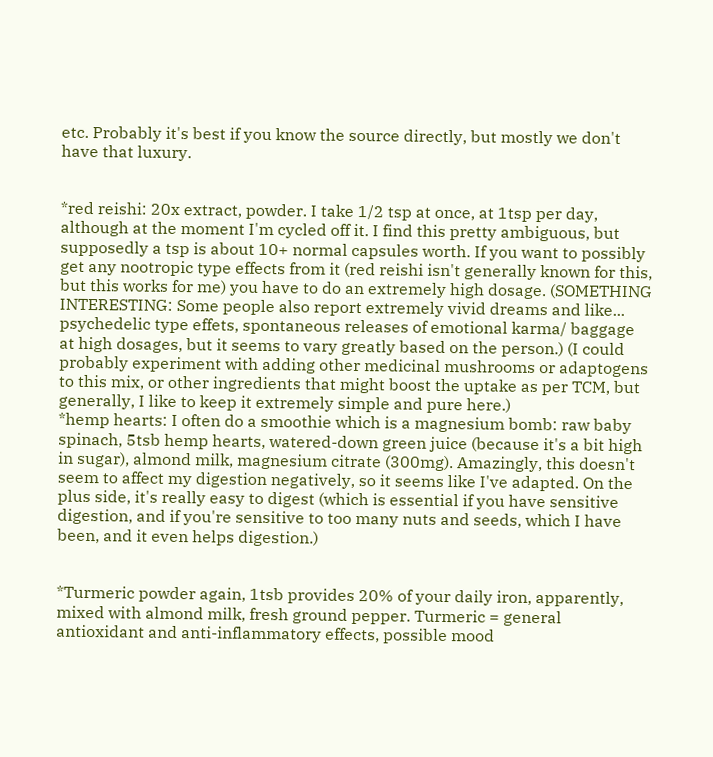etc. Probably it's best if you know the source directly, but mostly we don't have that luxury.


*red reishi: 20x extract, powder. I take 1/2 tsp at once, at 1tsp per day, although at the moment I'm cycled off it. I find this pretty ambiguous, but supposedly a tsp is about 10+ normal capsules worth. If you want to possibly get any nootropic type effects from it (red reishi isn't generally known for this, but this works for me) you have to do an extremely high dosage. (SOMETHING INTERESTING: Some people also report extremely vivid dreams and like... psychedelic type effets, spontaneous releases of emotional karma/ baggage at high dosages, but it seems to vary greatly based on the person.) (I could probably experiment with adding other medicinal mushrooms or adaptogens to this mix, or other ingredients that might boost the uptake as per TCM, but generally, I like to keep it extremely simple and pure here.)
*hemp hearts: I often do a smoothie which is a magnesium bomb: raw baby spinach, 5tsb hemp hearts, watered-down green juice (because it's a bit high in sugar), almond milk, magnesium citrate (300mg). Amazingly, this doesn't seem to affect my digestion negatively, so it seems like I've adapted. On the plus side, it's really easy to digest (which is essential if you have sensitive digestion, and if you're sensitive to too many nuts and seeds, which I have been, and it even helps digestion.)


*Turmeric powder again, 1tsb provides 20% of your daily iron, apparently, mixed with almond milk, fresh ground pepper. Turmeric = general antioxidant and anti-inflammatory effects, possible mood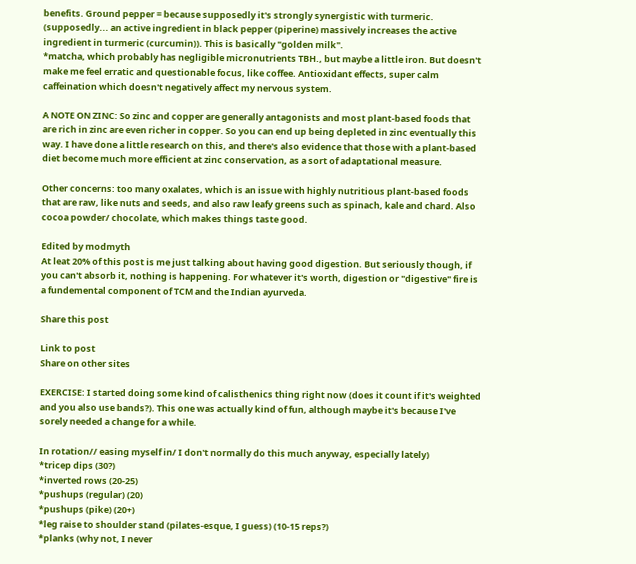benefits. Ground pepper = because supposedly it's strongly synergistic with turmeric. (supposedly... an active ingredient in black pepper (piperine) massively increases the active ingredient in turmeric (curcumin)). This is basically "golden milk".
*matcha, which probably has negligible micronutrients TBH., but maybe a little iron. But doesn't make me feel erratic and questionable focus, like coffee. Antioxidant effects, super calm caffeination which doesn't negatively affect my nervous system.

A NOTE ON ZINC: So zinc and copper are generally antagonists and most plant-based foods that are rich in zinc are even richer in copper. So you can end up being depleted in zinc eventually this way. I have done a little research on this, and there's also evidence that those with a plant-based diet become much more efficient at zinc conservation, as a sort of adaptational measure.

Other concerns: too many oxalates, which is an issue with highly nutritious plant-based foods that are raw, like nuts and seeds, and also raw leafy greens such as spinach, kale and chard. Also cocoa powder/ chocolate, which makes things taste good.

Edited by modmyth
At leat 20% of this post is me just talking about having good digestion. But seriously though, if you can't absorb it, nothing is happening. For whatever it's worth, digestion or "digestive" fire is a fundemental component of TCM and the Indian ayurveda.

Share this post

Link to post
Share on other sites

EXERCISE: I started doing some kind of calisthenics thing right now (does it count if it's weighted and you also use bands?). This one was actually kind of fun, although maybe it's because I've sorely needed a change for a while.

In rotation// easing myself in/ I don't normally do this much anyway, especially lately)
*tricep dips (30?)
*inverted rows (20-25)
*pushups (regular) (20)
*pushups (pike) (20+)
*leg raise to shoulder stand (pilates-esque, I guess) (10-15 reps?)
*planks (why not, I never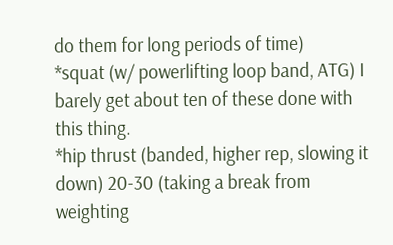do them for long periods of time)
*squat (w/ powerlifting loop band, ATG) I barely get about ten of these done with this thing.
*hip thrust (banded, higher rep, slowing it down) 20-30 (taking a break from weighting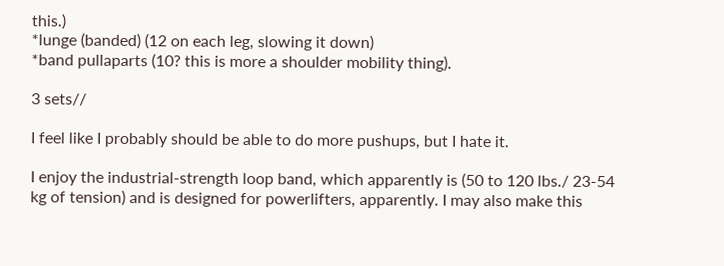this.)
*lunge (banded) (12 on each leg, slowing it down)
*band pullaparts (10? this is more a shoulder mobility thing).

3 sets//

I feel like I probably should be able to do more pushups, but I hate it.

I enjoy the industrial-strength loop band, which apparently is (50 to 120 lbs./ 23-54 kg of tension) and is designed for powerlifters, apparently. I may also make this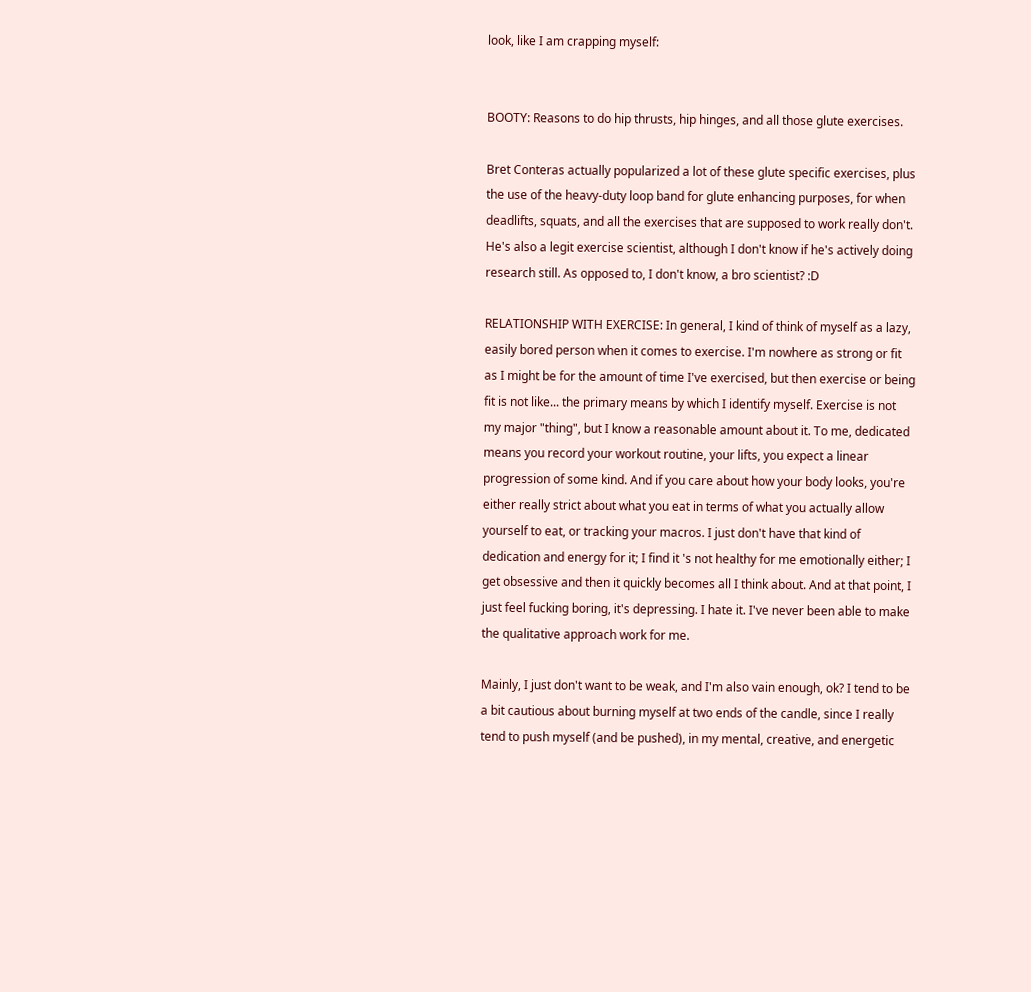look, like I am crapping myself:


BOOTY: Reasons to do hip thrusts, hip hinges, and all those glute exercises.

Bret Conteras actually popularized a lot of these glute specific exercises, plus the use of the heavy-duty loop band for glute enhancing purposes, for when deadlifts, squats, and all the exercises that are supposed to work really don't. He's also a legit exercise scientist, although I don't know if he's actively doing research still. As opposed to, I don't know, a bro scientist? :D

RELATIONSHIP WITH EXERCISE: In general, I kind of think of myself as a lazy, easily bored person when it comes to exercise. I'm nowhere as strong or fit as I might be for the amount of time I've exercised, but then exercise or being fit is not like... the primary means by which I identify myself. Exercise is not my major "thing", but I know a reasonable amount about it. To me, dedicated means you record your workout routine, your lifts, you expect a linear progression of some kind. And if you care about how your body looks, you're either really strict about what you eat in terms of what you actually allow yourself to eat, or tracking your macros. I just don't have that kind of dedication and energy for it; I find it 's not healthy for me emotionally either; I get obsessive and then it quickly becomes all I think about. And at that point, I just feel fucking boring, it's depressing. I hate it. I've never been able to make the qualitative approach work for me.

Mainly, I just don't want to be weak, and I'm also vain enough, ok? I tend to be a bit cautious about burning myself at two ends of the candle, since I really tend to push myself (and be pushed), in my mental, creative, and energetic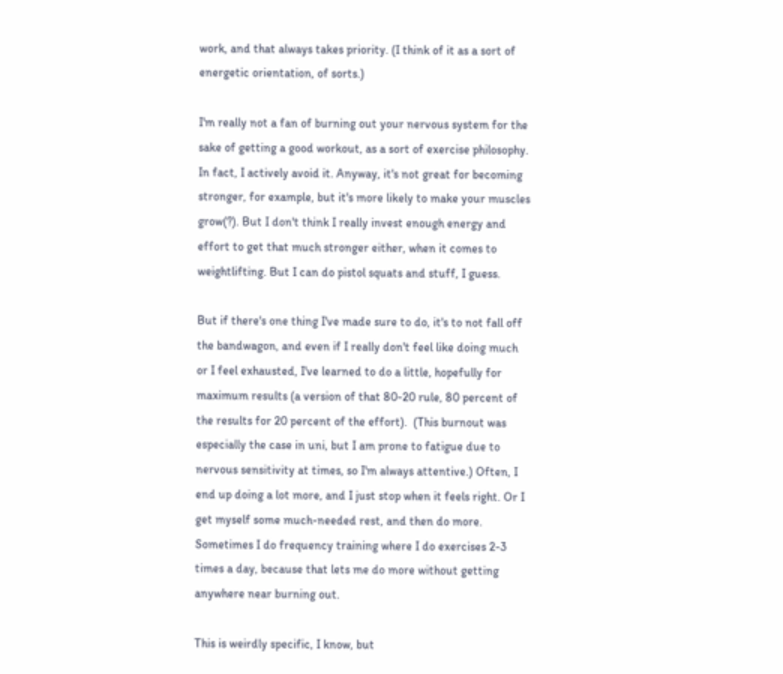work, and that always takes priority. (I think of it as a sort of energetic orientation, of sorts.)

I'm really not a fan of burning out your nervous system for the sake of getting a good workout, as a sort of exercise philosophy. In fact, I actively avoid it. Anyway, it's not great for becoming stronger, for example, but it's more likely to make your muscles grow(?). But I don't think I really invest enough energy and effort to get that much stronger either, when it comes to weightlifting. But I can do pistol squats and stuff, I guess.

But if there's one thing I've made sure to do, it's to not fall off the bandwagon, and even if I really don't feel like doing much or I feel exhausted, I've learned to do a little, hopefully for maximum results (a version of that 80-20 rule, 80 percent of the results for 20 percent of the effort).  (This burnout was especially the case in uni, but I am prone to fatigue due to nervous sensitivity at times, so I'm always attentive.) Often, I end up doing a lot more, and I just stop when it feels right. Or I get myself some much-needed rest, and then do more. Sometimes I do frequency training where I do exercises 2-3 times a day, because that lets me do more without getting anywhere near burning out.

This is weirdly specific, I know, but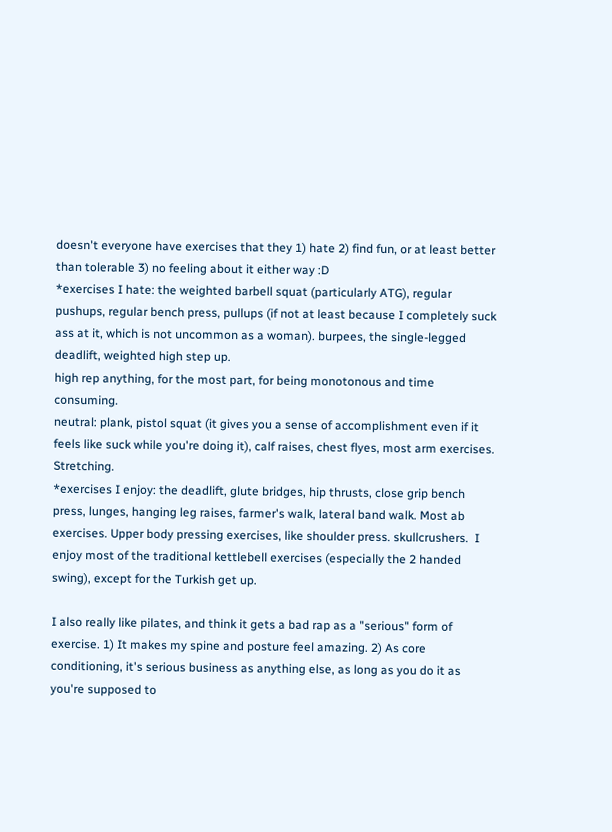doesn't everyone have exercises that they 1) hate 2) find fun, or at least better than tolerable 3) no feeling about it either way :D
*exercises I hate: the weighted barbell squat (particularly ATG), regular pushups, regular bench press, pullups (if not at least because I completely suck ass at it, which is not uncommon as a woman). burpees, the single-legged deadlift, weighted high step up.
high rep anything, for the most part, for being monotonous and time consuming.
neutral: plank, pistol squat (it gives you a sense of accomplishment even if it feels like suck while you're doing it), calf raises, chest flyes, most arm exercises. Stretching.
*exercises I enjoy: the deadlift, glute bridges, hip thrusts, close grip bench press, lunges, hanging leg raises, farmer's walk, lateral band walk. Most ab exercises. Upper body pressing exercises, like shoulder press. skullcrushers.  I enjoy most of the traditional kettlebell exercises (especially the 2 handed swing), except for the Turkish get up.

I also really like pilates, and think it gets a bad rap as a "serious" form of exercise. 1) It makes my spine and posture feel amazing. 2) As core conditioning, it's serious business as anything else, as long as you do it as you're supposed to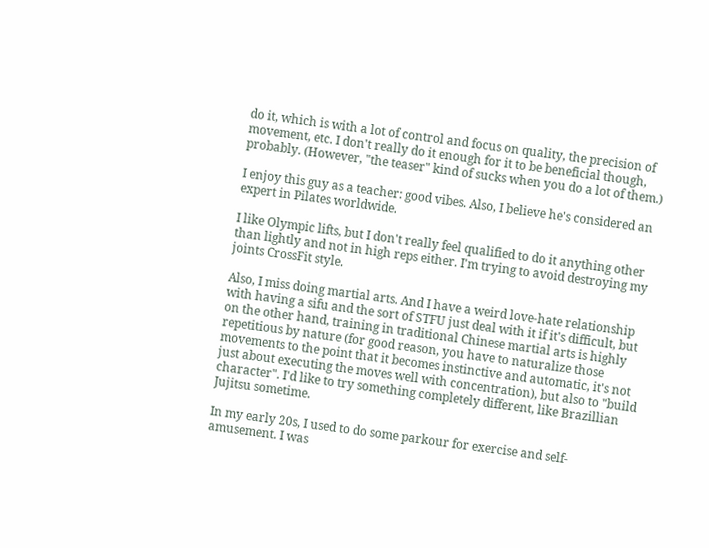do it, which is with a lot of control and focus on quality, the precision of movement, etc. I don't really do it enough for it to be beneficial though, probably. (However, "the teaser" kind of sucks when you do a lot of them.)

I enjoy this guy as a teacher: good vibes. Also, I believe he's considered an expert in Pilates worldwide.

I like Olympic lifts, but I don't really feel qualified to do it anything other than lightly and not in high reps either. I'm trying to avoid destroying my joints CrossFit style.

Also, I miss doing martial arts. And I have a weird love-hate relationship with having a sifu and the sort of STFU just deal with it if it's difficult, but on the other hand, training in traditional Chinese martial arts is highly repetitious by nature (for good reason, you have to naturalize those movements to the point that it becomes instinctive and automatic, it's not just about executing the moves well with concentration), but also to "build character". I'd like to try something completely different, like Brazillian Jujitsu sometime.

In my early 20s, I used to do some parkour for exercise and self-amusement. I was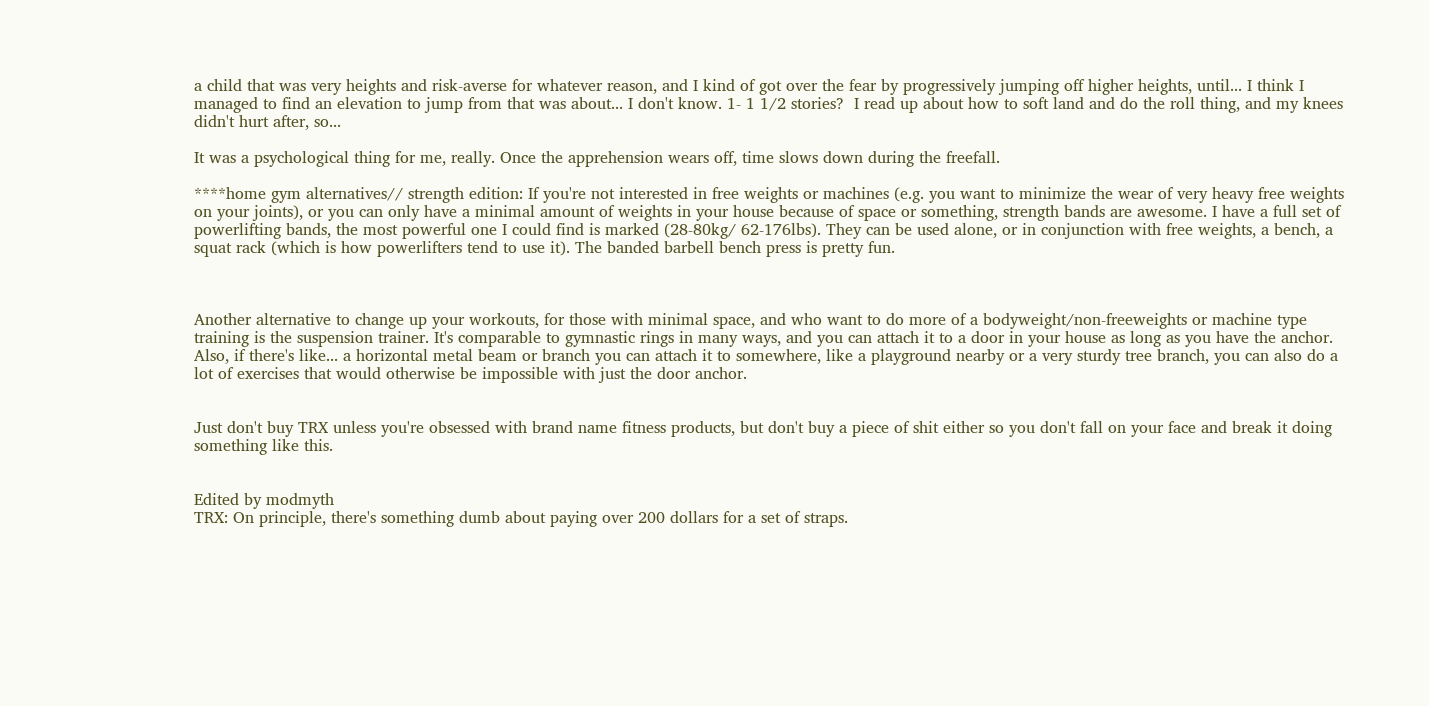a child that was very heights and risk-averse for whatever reason, and I kind of got over the fear by progressively jumping off higher heights, until... I think I managed to find an elevation to jump from that was about... I don't know. 1- 1 1/2 stories?  I read up about how to soft land and do the roll thing, and my knees didn't hurt after, so...

It was a psychological thing for me, really. Once the apprehension wears off, time slows down during the freefall.

****home gym alternatives// strength edition: If you're not interested in free weights or machines (e.g. you want to minimize the wear of very heavy free weights on your joints), or you can only have a minimal amount of weights in your house because of space or something, strength bands are awesome. I have a full set of powerlifting bands, the most powerful one I could find is marked (28-80kg/ 62-176lbs). They can be used alone, or in conjunction with free weights, a bench, a squat rack (which is how powerlifters tend to use it). The banded barbell bench press is pretty fun.



Another alternative to change up your workouts, for those with minimal space, and who want to do more of a bodyweight/non-freeweights or machine type training is the suspension trainer. It's comparable to gymnastic rings in many ways, and you can attach it to a door in your house as long as you have the anchor. Also, if there's like... a horizontal metal beam or branch you can attach it to somewhere, like a playground nearby or a very sturdy tree branch, you can also do a lot of exercises that would otherwise be impossible with just the door anchor.


Just don't buy TRX unless you're obsessed with brand name fitness products, but don't buy a piece of shit either so you don't fall on your face and break it doing something like this.


Edited by modmyth
TRX: On principle, there's something dumb about paying over 200 dollars for a set of straps.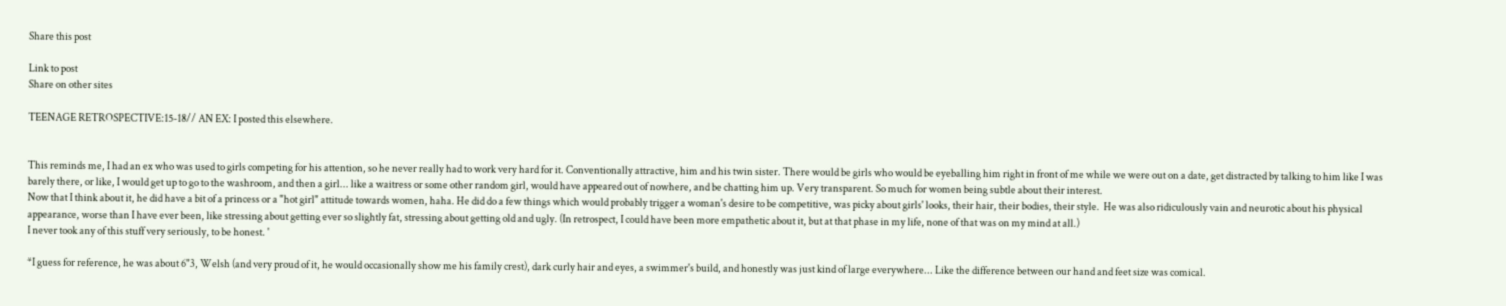Share this post

Link to post
Share on other sites

TEENAGE RETROSPECTIVE:15-18// AN EX: I posted this elsewhere.


This reminds me, I had an ex who was used to girls competing for his attention, so he never really had to work very hard for it. Conventionally attractive, him and his twin sister. There would be girls who would be eyeballing him right in front of me while we were out on a date, get distracted by talking to him like I was barely there, or like, I would get up to go to the washroom, and then a girl... like a waitress or some other random girl, would have appeared out of nowhere, and be chatting him up. Very transparent. So much for women being subtle about their interest.
Now that I think about it, he did have a bit of a princess or a "hot girl" attitude towards women, haha. He did do a few things which would probably trigger a woman's desire to be competitive, was picky about girls' looks, their hair, their bodies, their style.  He was also ridiculously vain and neurotic about his physical appearance, worse than I have ever been, like stressing about getting ever so slightly fat, stressing about getting old and ugly. (In retrospect, I could have been more empathetic about it, but at that phase in my life, none of that was on my mind at all.)
I never took any of this stuff very seriously, to be honest. '

*I guess for reference, he was about 6"3, Welsh (and very proud of it, he would occasionally show me his family crest), dark curly hair and eyes, a swimmer's build, and honestly was just kind of large everywhere... Like the difference between our hand and feet size was comical.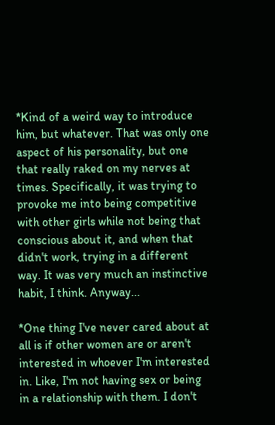*Kind of a weird way to introduce him, but whatever. That was only one aspect of his personality, but one that really raked on my nerves at times. Specifically, it was trying to provoke me into being competitive with other girls while not being that conscious about it, and when that didn't work, trying in a different way. It was very much an instinctive habit, I think. Anyway...

*One thing I've never cared about at all is if other women are or aren't interested in whoever I'm interested in. Like, I'm not having sex or being in a relationship with them. I don't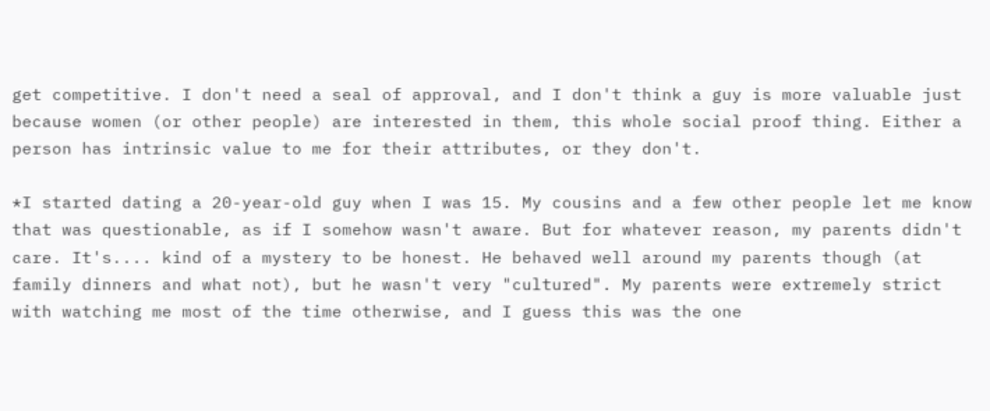get competitive. I don't need a seal of approval, and I don't think a guy is more valuable just because women (or other people) are interested in them, this whole social proof thing. Either a person has intrinsic value to me for their attributes, or they don't.

*I started dating a 20-year-old guy when I was 15. My cousins and a few other people let me know that was questionable, as if I somehow wasn't aware. But for whatever reason, my parents didn't care. It's.... kind of a mystery to be honest. He behaved well around my parents though (at family dinners and what not), but he wasn't very "cultured". My parents were extremely strict with watching me most of the time otherwise, and I guess this was the one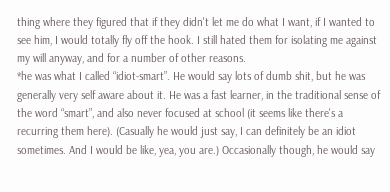thing where they figured that if they didn't let me do what I want, if I wanted to see him, I would totally fly off the hook. I still hated them for isolating me against my will anyway, and for a number of other reasons.
*he was what I called “idiot-smart”. He would say lots of dumb shit, but he was generally very self aware about it. He was a fast learner, in the traditional sense of the word “smart”, and also never focused at school (it seems like there's a recurring them here). (Casually he would just say, I can definitely be an idiot sometimes. And I would be like, yea, you are.) Occasionally though, he would say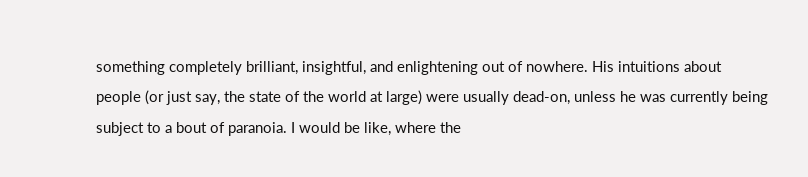something completely brilliant, insightful, and enlightening out of nowhere. His intuitions about people (or just say, the state of the world at large) were usually dead-on, unless he was currently being subject to a bout of paranoia. I would be like, where the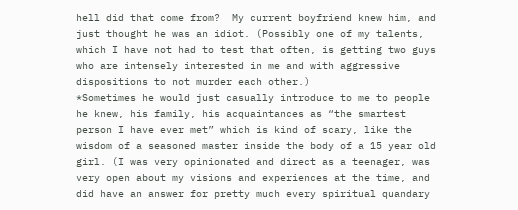hell did that come from?  My current boyfriend knew him, and just thought he was an idiot. (Possibly one of my talents, which I have not had to test that often, is getting two guys who are intensely interested in me and with aggressive dispositions to not murder each other.)
*Sometimes he would just casually introduce to me to people he knew, his family, his acquaintances as “the smartest person I have ever met” which is kind of scary, like the wisdom of a seasoned master inside the body of a 15 year old girl. (I was very opinionated and direct as a teenager, was very open about my visions and experiences at the time, and did have an answer for pretty much every spiritual quandary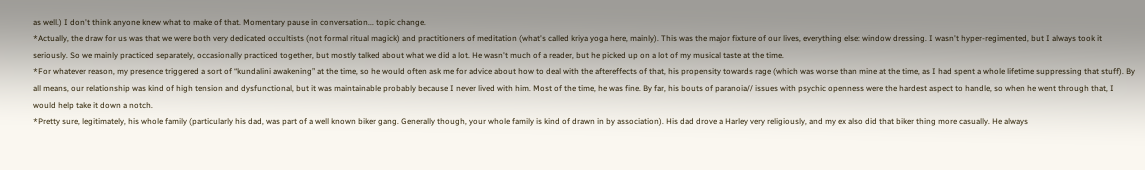as well.) I don't think anyone knew what to make of that. Momentary pause in conversation... topic change.
*Actually, the draw for us was that we were both very dedicated occultists (not formal ritual magick) and practitioners of meditation (what's called kriya yoga here, mainly). This was the major fixture of our lives, everything else: window dressing. I wasn't hyper-regimented, but I always took it seriously. So we mainly practiced separately, occasionally practiced together, but mostly talked about what we did a lot. He wasn't much of a reader, but he picked up on a lot of my musical taste at the time.
*For whatever reason, my presence triggered a sort of “kundalini awakening” at the time, so he would often ask me for advice about how to deal with the aftereffects of that, his propensity towards rage (which was worse than mine at the time, as I had spent a whole lifetime suppressing that stuff). By all means, our relationship was kind of high tension and dysfunctional, but it was maintainable probably because I never lived with him. Most of the time, he was fine. By far, his bouts of paranoia// issues with psychic openness were the hardest aspect to handle, so when he went through that, I would help take it down a notch.
*Pretty sure, legitimately, his whole family (particularly his dad, was part of a well known biker gang. Generally though, your whole family is kind of drawn in by association). His dad drove a Harley very religiously, and my ex also did that biker thing more casually. He always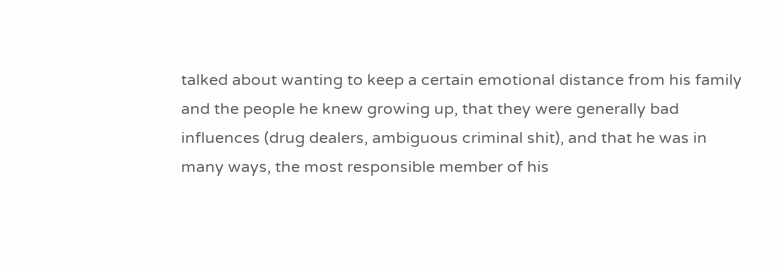talked about wanting to keep a certain emotional distance from his family and the people he knew growing up, that they were generally bad influences (drug dealers, ambiguous criminal shit), and that he was in many ways, the most responsible member of his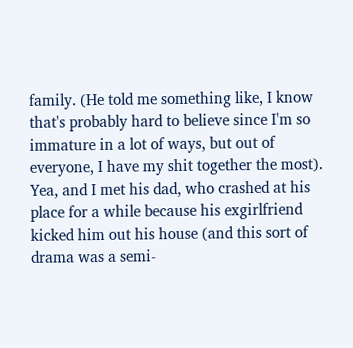family. (He told me something like, I know that's probably hard to believe since I'm so immature in a lot of ways, but out of everyone, I have my shit together the most). Yea, and I met his dad, who crashed at his place for a while because his exgirlfriend kicked him out his house (and this sort of drama was a semi-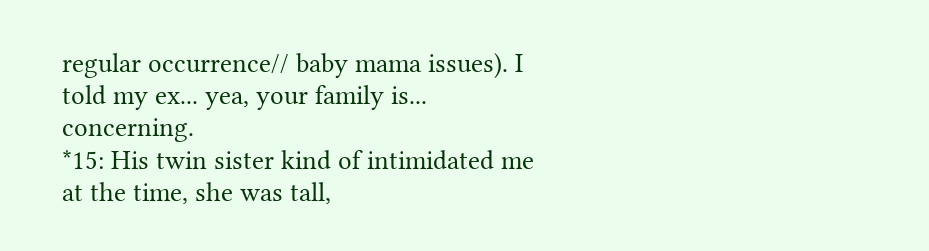regular occurrence// baby mama issues). I told my ex... yea, your family is... concerning.
*15: His twin sister kind of intimidated me at the time, she was tall,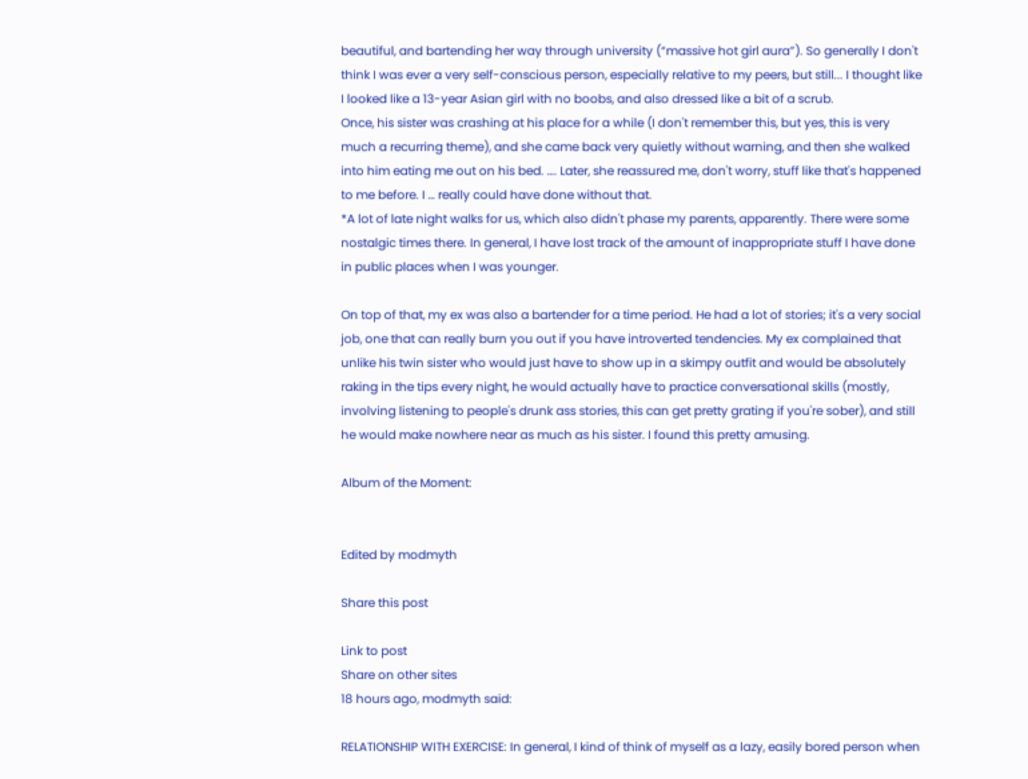beautiful, and bartending her way through university (“massive hot girl aura”). So generally I don't think I was ever a very self-conscious person, especially relative to my peers, but still... I thought like I looked like a 13-year Asian girl with no boobs, and also dressed like a bit of a scrub.
Once, his sister was crashing at his place for a while (I don't remember this, but yes, this is very much a recurring theme), and she came back very quietly without warning, and then she walked into him eating me out on his bed. …. Later, she reassured me, don't worry, stuff like that's happened to me before. I … really could have done without that.
*A lot of late night walks for us, which also didn't phase my parents, apparently. There were some nostalgic times there. In general, I have lost track of the amount of inappropriate stuff I have done in public places when I was younger.

On top of that, my ex was also a bartender for a time period. He had a lot of stories; it's a very social job, one that can really burn you out if you have introverted tendencies. My ex complained that unlike his twin sister who would just have to show up in a skimpy outfit and would be absolutely raking in the tips every night, he would actually have to practice conversational skills (mostly, involving listening to people's drunk ass stories, this can get pretty grating if you're sober), and still he would make nowhere near as much as his sister. I found this pretty amusing.

Album of the Moment:


Edited by modmyth

Share this post

Link to post
Share on other sites
18 hours ago, modmyth said:

RELATIONSHIP WITH EXERCISE: In general, I kind of think of myself as a lazy, easily bored person when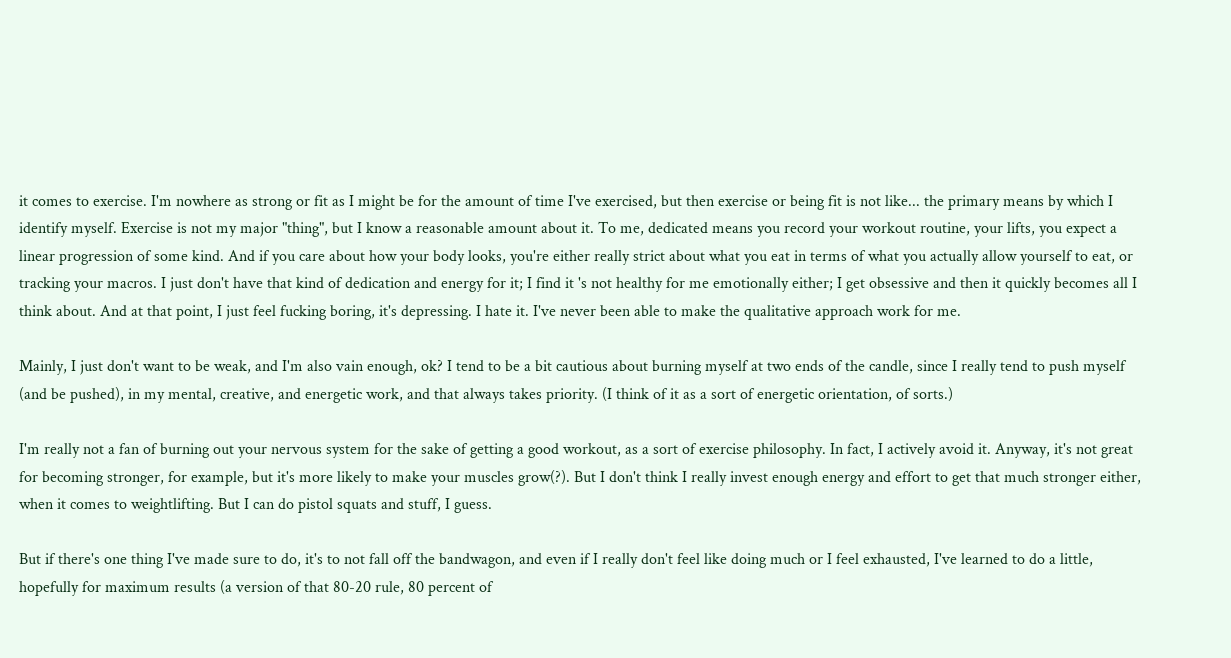it comes to exercise. I'm nowhere as strong or fit as I might be for the amount of time I've exercised, but then exercise or being fit is not like... the primary means by which I identify myself. Exercise is not my major "thing", but I know a reasonable amount about it. To me, dedicated means you record your workout routine, your lifts, you expect a linear progression of some kind. And if you care about how your body looks, you're either really strict about what you eat in terms of what you actually allow yourself to eat, or tracking your macros. I just don't have that kind of dedication and energy for it; I find it 's not healthy for me emotionally either; I get obsessive and then it quickly becomes all I think about. And at that point, I just feel fucking boring, it's depressing. I hate it. I've never been able to make the qualitative approach work for me.

Mainly, I just don't want to be weak, and I'm also vain enough, ok? I tend to be a bit cautious about burning myself at two ends of the candle, since I really tend to push myself (and be pushed), in my mental, creative, and energetic work, and that always takes priority. (I think of it as a sort of energetic orientation, of sorts.)

I'm really not a fan of burning out your nervous system for the sake of getting a good workout, as a sort of exercise philosophy. In fact, I actively avoid it. Anyway, it's not great for becoming stronger, for example, but it's more likely to make your muscles grow(?). But I don't think I really invest enough energy and effort to get that much stronger either, when it comes to weightlifting. But I can do pistol squats and stuff, I guess.

But if there's one thing I've made sure to do, it's to not fall off the bandwagon, and even if I really don't feel like doing much or I feel exhausted, I've learned to do a little, hopefully for maximum results (a version of that 80-20 rule, 80 percent of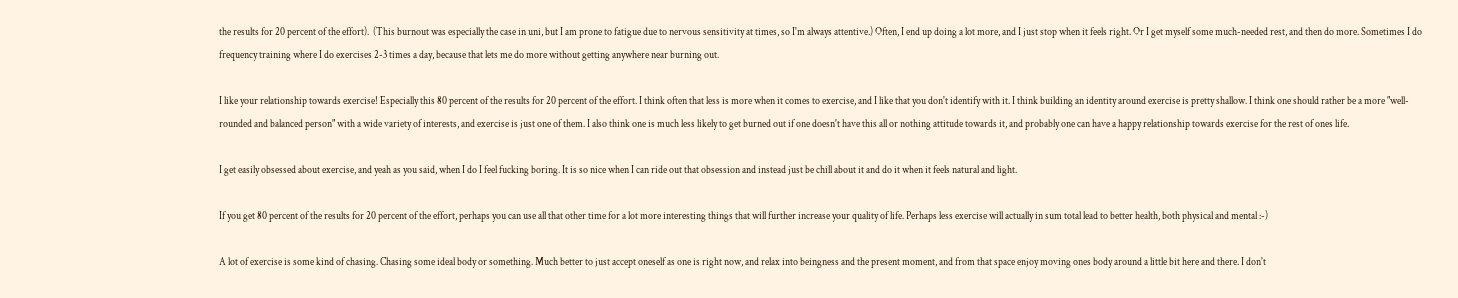the results for 20 percent of the effort).  (This burnout was especially the case in uni, but I am prone to fatigue due to nervous sensitivity at times, so I'm always attentive.) Often, I end up doing a lot more, and I just stop when it feels right. Or I get myself some much-needed rest, and then do more. Sometimes I do frequency training where I do exercises 2-3 times a day, because that lets me do more without getting anywhere near burning out.

I like your relationship towards exercise! Especially this 80 percent of the results for 20 percent of the effort. I think often that less is more when it comes to exercise, and I like that you don't identify with it. I think building an identity around exercise is pretty shallow. I think one should rather be a more "well-rounded and balanced person" with a wide variety of interests, and exercise is just one of them. I also think one is much less likely to get burned out if one doesn't have this all or nothing attitude towards it, and probably one can have a happy relationship towards exercise for the rest of ones life.

I get easily obsessed about exercise, and yeah as you said, when I do I feel fucking boring. It is so nice when I can ride out that obsession and instead just be chill about it and do it when it feels natural and light.

If you get 80 percent of the results for 20 percent of the effort, perhaps you can use all that other time for a lot more interesting things that will further increase your quality of life. Perhaps less exercise will actually in sum total lead to better health, both physical and mental :-)

A lot of exercise is some kind of chasing. Chasing some ideal body or something. Much better to just accept oneself as one is right now, and relax into beingness and the present moment, and from that space enjoy moving ones body around a little bit here and there. I don't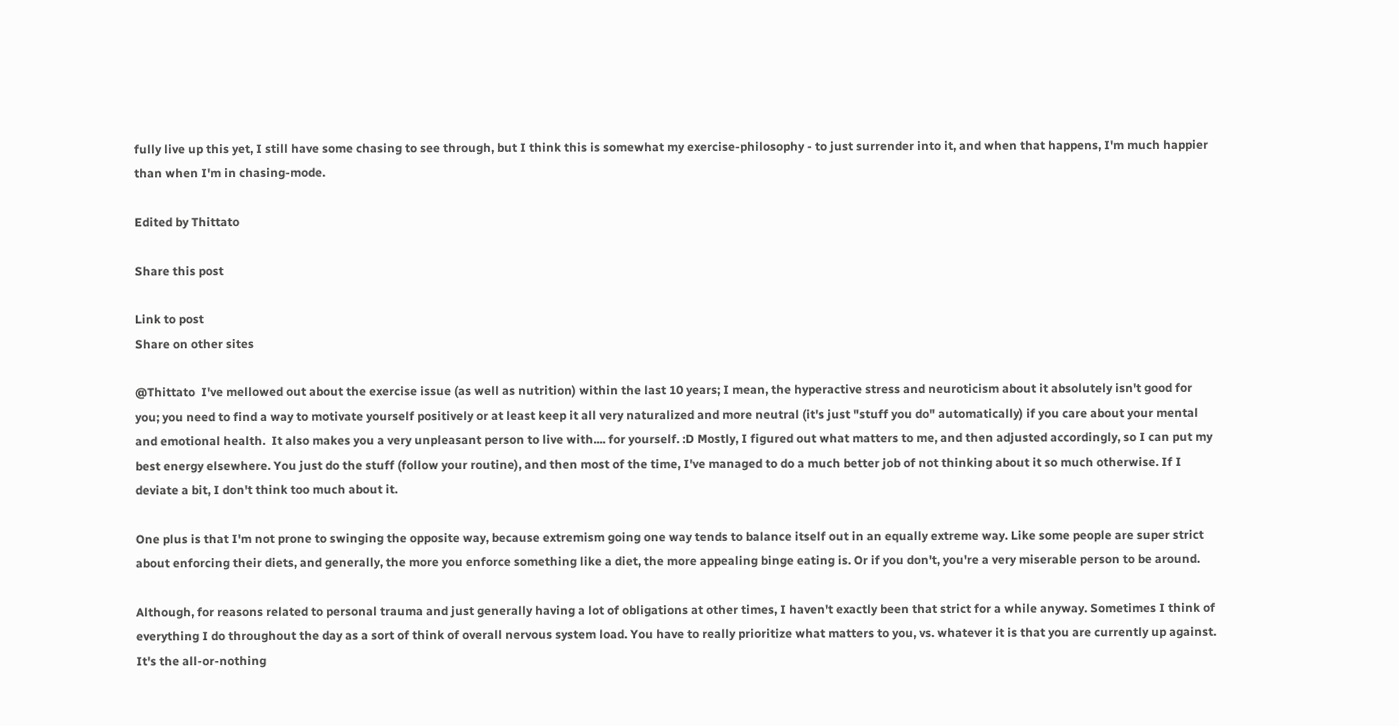fully live up this yet, I still have some chasing to see through, but I think this is somewhat my exercise-philosophy - to just surrender into it, and when that happens, I'm much happier than when I'm in chasing-mode.

Edited by Thittato

Share this post

Link to post
Share on other sites

@Thittato  I've mellowed out about the exercise issue (as well as nutrition) within the last 10 years; I mean, the hyperactive stress and neuroticism about it absolutely isn't good for you; you need to find a way to motivate yourself positively or at least keep it all very naturalized and more neutral (it's just "stuff you do" automatically) if you care about your mental and emotional health.  It also makes you a very unpleasant person to live with.... for yourself. :D Mostly, I figured out what matters to me, and then adjusted accordingly, so I can put my best energy elsewhere. You just do the stuff (follow your routine), and then most of the time, I've managed to do a much better job of not thinking about it so much otherwise. If I deviate a bit, I don't think too much about it.

One plus is that I'm not prone to swinging the opposite way, because extremism going one way tends to balance itself out in an equally extreme way. Like some people are super strict about enforcing their diets, and generally, the more you enforce something like a diet, the more appealing binge eating is. Or if you don't, you're a very miserable person to be around.

Although, for reasons related to personal trauma and just generally having a lot of obligations at other times, I haven't exactly been that strict for a while anyway. Sometimes I think of everything I do throughout the day as a sort of think of overall nervous system load. You have to really prioritize what matters to you, vs. whatever it is that you are currently up against. It's the all-or-nothing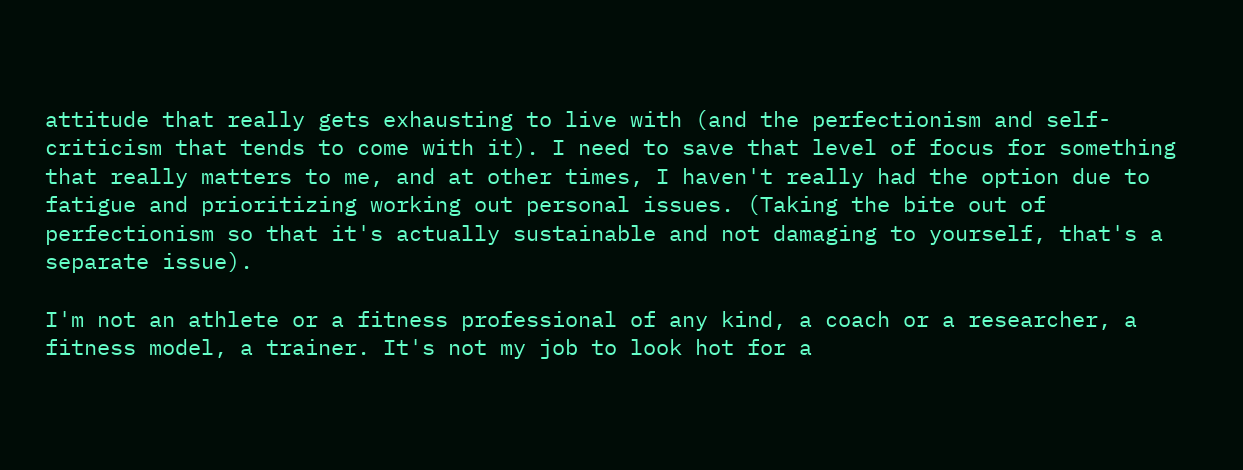attitude that really gets exhausting to live with (and the perfectionism and self-criticism that tends to come with it). I need to save that level of focus for something that really matters to me, and at other times, I haven't really had the option due to fatigue and prioritizing working out personal issues. (Taking the bite out of perfectionism so that it's actually sustainable and not damaging to yourself, that's a separate issue).

I'm not an athlete or a fitness professional of any kind, a coach or a researcher, a fitness model, a trainer. It's not my job to look hot for a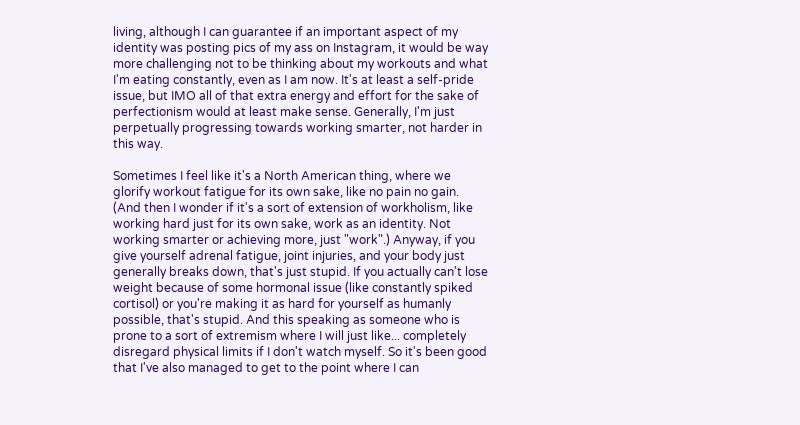living, although I can guarantee if an important aspect of my identity was posting pics of my ass on Instagram, it would be way more challenging not to be thinking about my workouts and what I'm eating constantly, even as I am now. It's at least a self-pride issue, but IMO all of that extra energy and effort for the sake of perfectionism would at least make sense. Generally, I'm just perpetually progressing towards working smarter, not harder in this way.

Sometimes I feel like it's a North American thing, where we glorify workout fatigue for its own sake, like no pain no gain. (And then I wonder if it's a sort of extension of workholism, like working hard just for its own sake, work as an identity. Not working smarter or achieving more, just "work".) Anyway, if you give yourself adrenal fatigue, joint injuries, and your body just generally breaks down, that's just stupid. If you actually can't lose weight because of some hormonal issue (like constantly spiked cortisol) or you're making it as hard for yourself as humanly possible, that's stupid. And this speaking as someone who is prone to a sort of extremism where I will just like... completely disregard physical limits if I don't watch myself. So it's been good that I've also managed to get to the point where I can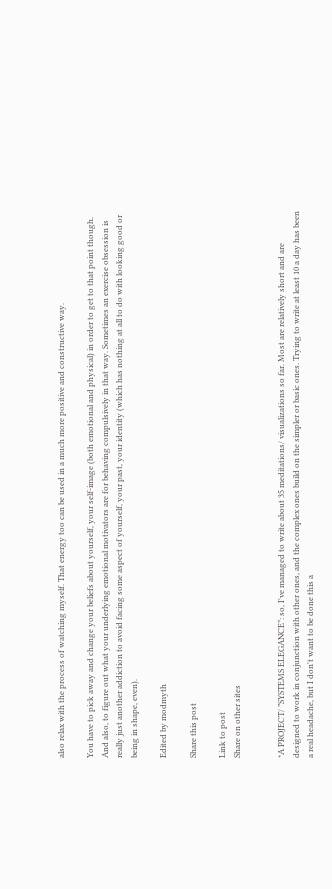also relax with the process of watching myself. That energy too can be used in a much more positive and constructive way.

You have to pick away and change your beliefs about yourself, your self-image (both emotional and physical) in order to get to that point though. And also, to figure out what your underlying emotional motivators are for behaving compulsively in that way. Sometimes an exercise obsession is really just another addiction to avoid facing some aspect of yourself, your past, your identity (which has nothing at all to do with looking good or being in shape, even).

Edited by modmyth

Share this post

Link to post
Share on other sites


*A PROJECT/ ”SYSTEMS ELEGANCE”: so, I've managed to write about 35 meditations/ visualizations so far. Most are relatively short and are designed to work in conjunction with other ones, and the complex ones build on the simpler or basic ones. Trying to write at least 10 a day has been a real headache, but I don't want to be done this a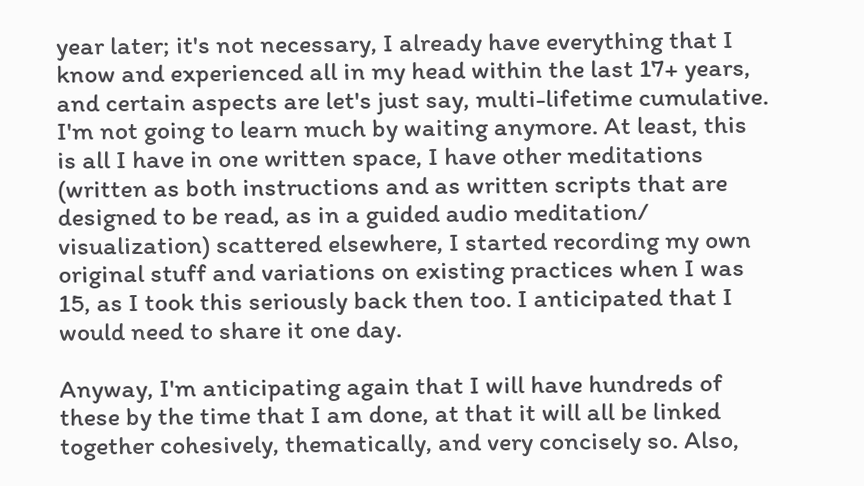year later; it's not necessary, I already have everything that I know and experienced all in my head within the last 17+ years, and certain aspects are let's just say, multi-lifetime cumulative. I'm not going to learn much by waiting anymore. At least, this is all I have in one written space, I have other meditations (written as both instructions and as written scripts that are designed to be read, as in a guided audio meditation/ visualization) scattered elsewhere, I started recording my own original stuff and variations on existing practices when I was 15, as I took this seriously back then too. I anticipated that I would need to share it one day.

Anyway, I'm anticipating again that I will have hundreds of these by the time that I am done, at that it will all be linked together cohesively, thematically, and very concisely so. Also,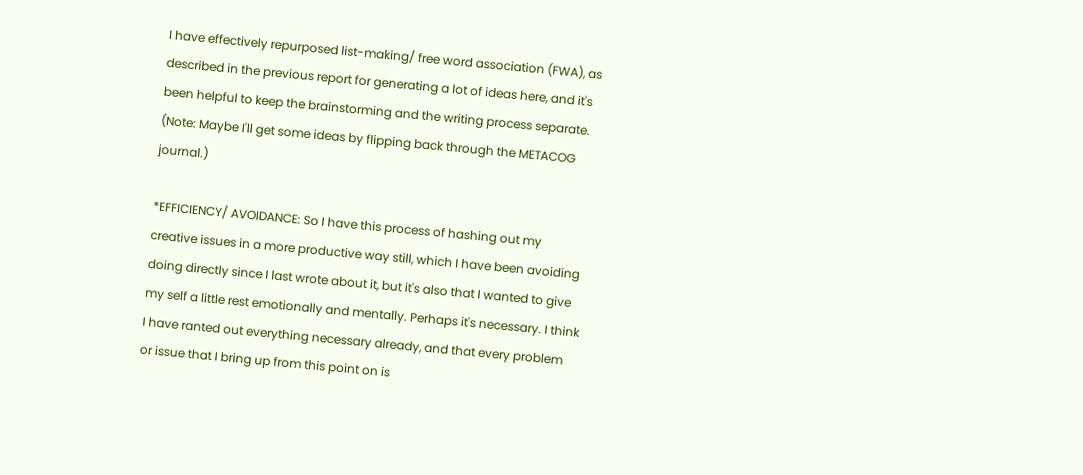I have effectively repurposed list-making/ free word association (FWA), as described in the previous report for generating a lot of ideas here, and it's been helpful to keep the brainstorming and the writing process separate. (Note: Maybe I'll get some ideas by flipping back through the METACOG journal.)

*EFFICIENCY/ AVOIDANCE: So I have this process of hashing out my creative issues in a more productive way still, which I have been avoiding doing directly since I last wrote about it, but it's also that I wanted to give my self a little rest emotionally and mentally. Perhaps it's necessary. I think I have ranted out everything necessary already, and that every problem or issue that I bring up from this point on is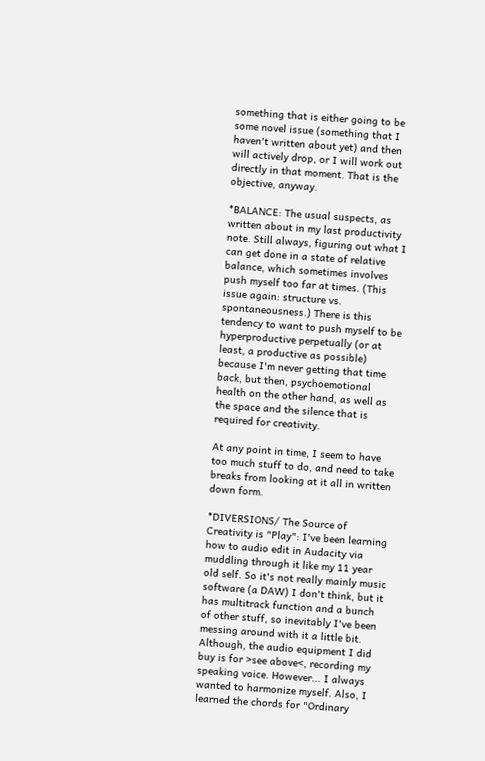something that is either going to be some novel issue (something that I haven't written about yet) and then will actively drop, or I will work out directly in that moment. That is the objective, anyway.

*BALANCE: The usual suspects, as written about in my last productivity note. Still always, figuring out what I can get done in a state of relative balance, which sometimes involves push myself too far at times. (This issue again: structure vs. spontaneousness.) There is this tendency to want to push myself to be hyperproductive perpetually (or at least, a productive as possible) because I'm never getting that time back, but then, psychoemotional health on the other hand, as well as the space and the silence that is required for creativity.

At any point in time, I seem to have too much stuff to do, and need to take breaks from looking at it all in written down form.

*DIVERSIONS/ The Source of Creativity is "Play": I've been learning how to audio edit in Audacity via muddling through it like my 11 year old self. So it's not really mainly music software (a DAW) I don't think, but it has multitrack function and a bunch of other stuff, so inevitably I've been messing around with it a little bit. Although, the audio equipment I did buy is for >see above<, recording my speaking voice. However... I always wanted to harmonize myself. Also, I learned the chords for "Ordinary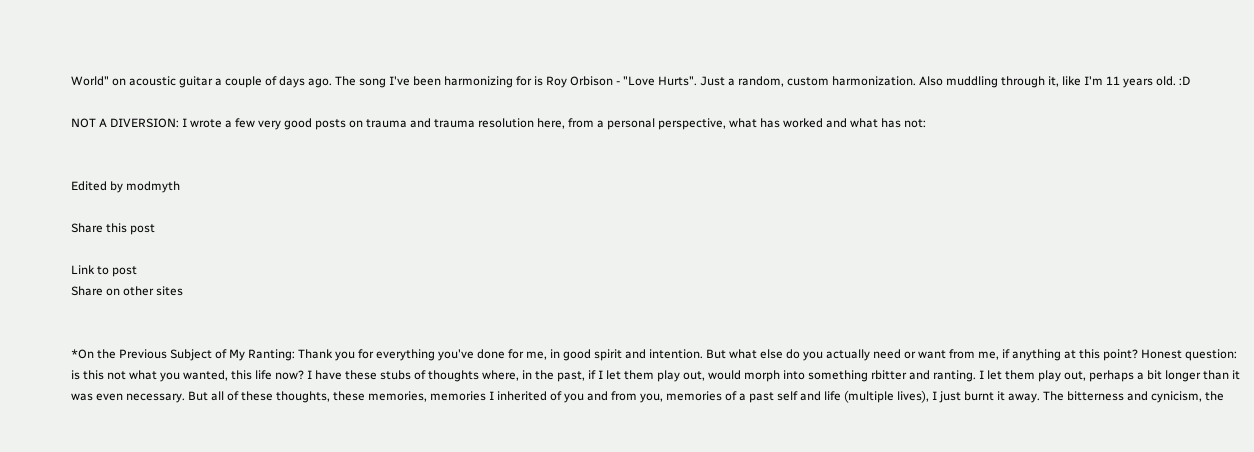World" on acoustic guitar a couple of days ago. The song I've been harmonizing for is Roy Orbison - "Love Hurts". Just a random, custom harmonization. Also muddling through it, like I'm 11 years old. :D

NOT A DIVERSION: I wrote a few very good posts on trauma and trauma resolution here, from a personal perspective, what has worked and what has not:


Edited by modmyth

Share this post

Link to post
Share on other sites


*On the Previous Subject of My Ranting: Thank you for everything you've done for me, in good spirit and intention. But what else do you actually need or want from me, if anything at this point? Honest question: is this not what you wanted, this life now? I have these stubs of thoughts where, in the past, if I let them play out, would morph into something rbitter and ranting. I let them play out, perhaps a bit longer than it was even necessary. But all of these thoughts, these memories, memories I inherited of you and from you, memories of a past self and life (multiple lives), I just burnt it away. The bitterness and cynicism, the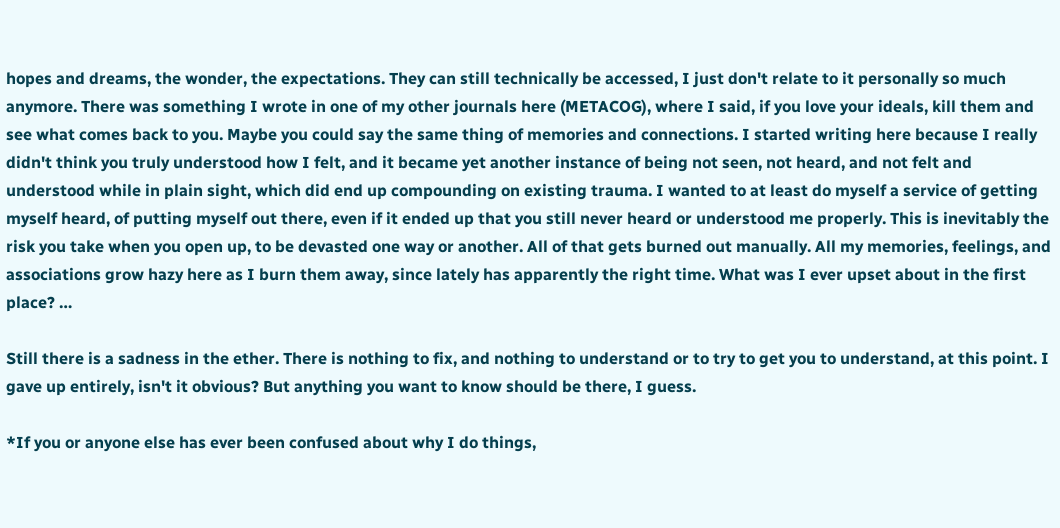hopes and dreams, the wonder, the expectations. They can still technically be accessed, I just don't relate to it personally so much anymore. There was something I wrote in one of my other journals here (METACOG), where I said, if you love your ideals, kill them and see what comes back to you. Maybe you could say the same thing of memories and connections. I started writing here because I really didn't think you truly understood how I felt, and it became yet another instance of being not seen, not heard, and not felt and understood while in plain sight, which did end up compounding on existing trauma. I wanted to at least do myself a service of getting myself heard, of putting myself out there, even if it ended up that you still never heard or understood me properly. This is inevitably the risk you take when you open up, to be devasted one way or another. All of that gets burned out manually. All my memories, feelings, and associations grow hazy here as I burn them away, since lately has apparently the right time. What was I ever upset about in the first place? …

Still there is a sadness in the ether. There is nothing to fix, and nothing to understand or to try to get you to understand, at this point. I gave up entirely, isn't it obvious? But anything you want to know should be there, I guess.

*If you or anyone else has ever been confused about why I do things,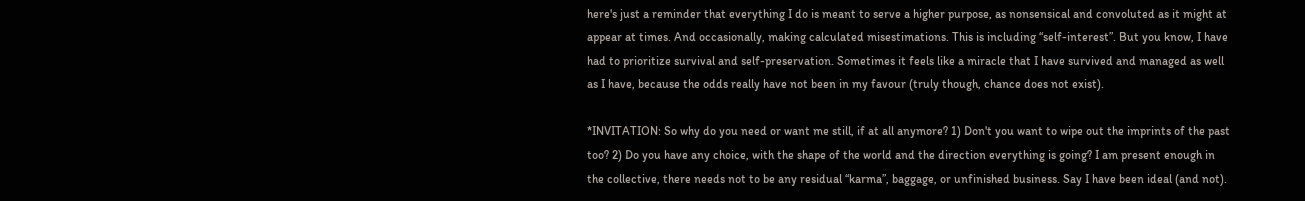here's just a reminder that everything I do is meant to serve a higher purpose, as nonsensical and convoluted as it might at appear at times. And occasionally, making calculated misestimations. This is including “self-interest”. But you know, I have had to prioritize survival and self-preservation. Sometimes it feels like a miracle that I have survived and managed as well as I have, because the odds really have not been in my favour (truly though, chance does not exist).

*INVITATION: So why do you need or want me still, if at all anymore? 1) Don't you want to wipe out the imprints of the past too? 2) Do you have any choice, with the shape of the world and the direction everything is going? I am present enough in the collective, there needs not to be any residual “karma”, baggage, or unfinished business. Say I have been ideal (and not).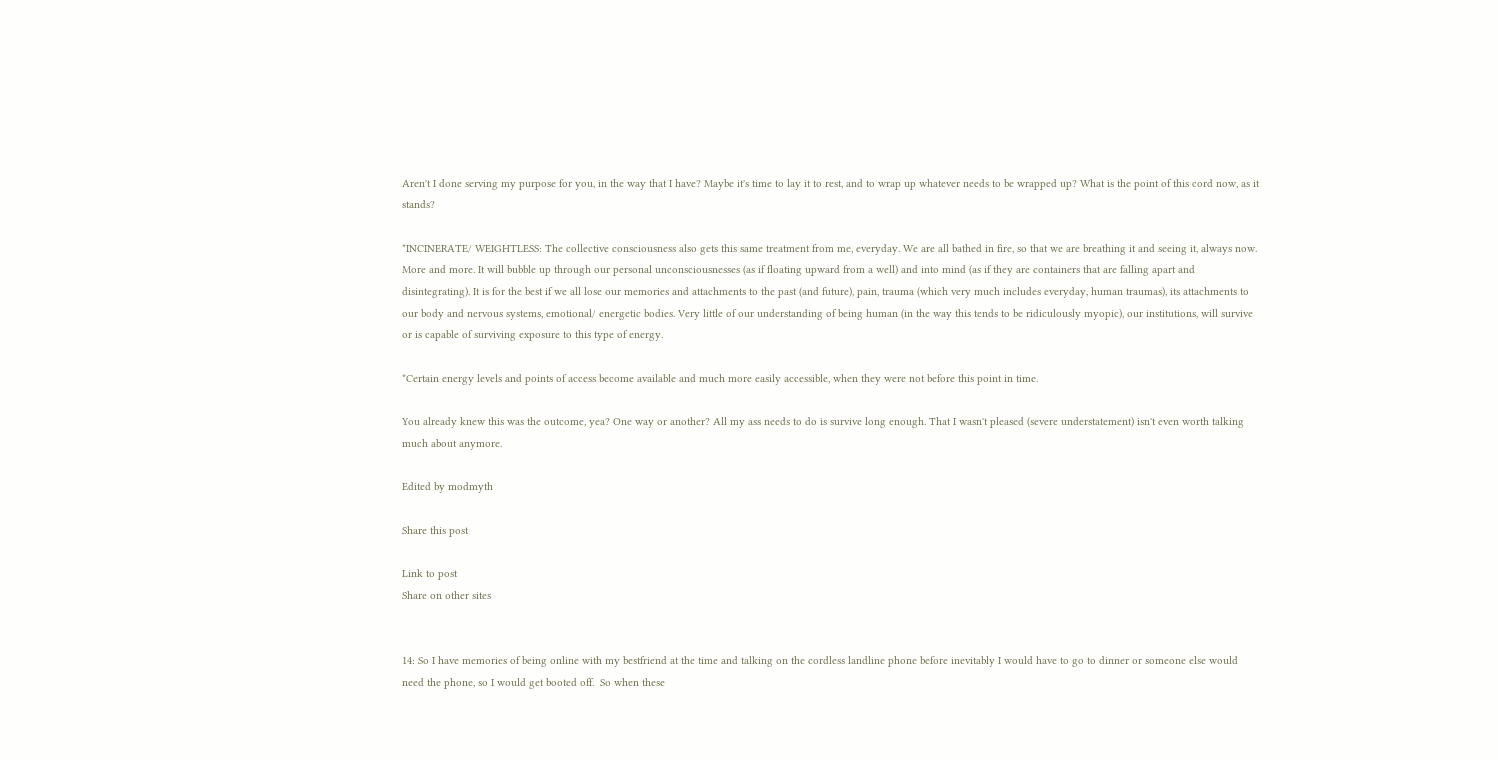Aren't I done serving my purpose for you, in the way that I have? Maybe it's time to lay it to rest, and to wrap up whatever needs to be wrapped up? What is the point of this cord now, as it stands?

*INCINERATE/ WEIGHTLESS: The collective consciousness also gets this same treatment from me, everyday. We are all bathed in fire, so that we are breathing it and seeing it, always now. More and more. It will bubble up through our personal unconsciousnesses (as if floating upward from a well) and into mind (as if they are containers that are falling apart and disintegrating). It is for the best if we all lose our memories and attachments to the past (and future), pain, trauma (which very much includes everyday, human traumas), its attachments to our body and nervous systems, emotional/ energetic bodies. Very little of our understanding of being human (in the way this tends to be ridiculously myopic), our institutions, will survive or is capable of surviving exposure to this type of energy.

*Certain energy levels and points of access become available and much more easily accessible, when they were not before this point in time.

You already knew this was the outcome, yea? One way or another? All my ass needs to do is survive long enough. That I wasn't pleased (severe understatement) isn't even worth talking much about anymore.

Edited by modmyth

Share this post

Link to post
Share on other sites


14: So I have memories of being online with my bestfriend at the time and talking on the cordless landline phone before inevitably I would have to go to dinner or someone else would need the phone, so I would get booted off.  So when these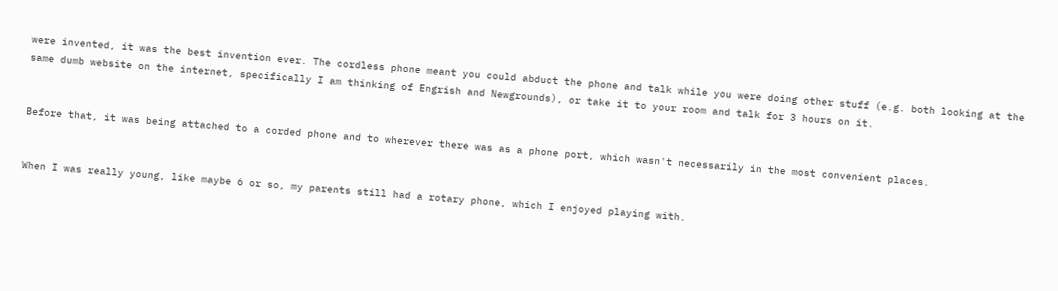were invented, it was the best invention ever. The cordless phone meant you could abduct the phone and talk while you were doing other stuff (e.g. both looking at the same dumb website on the internet, specifically I am thinking of Engrish and Newgrounds), or take it to your room and talk for 3 hours on it.


Before that, it was being attached to a corded phone and to wherever there was as a phone port, which wasn't necessarily in the most convenient places.


When I was really young, like maybe 6 or so, my parents still had a rotary phone, which I enjoyed playing with.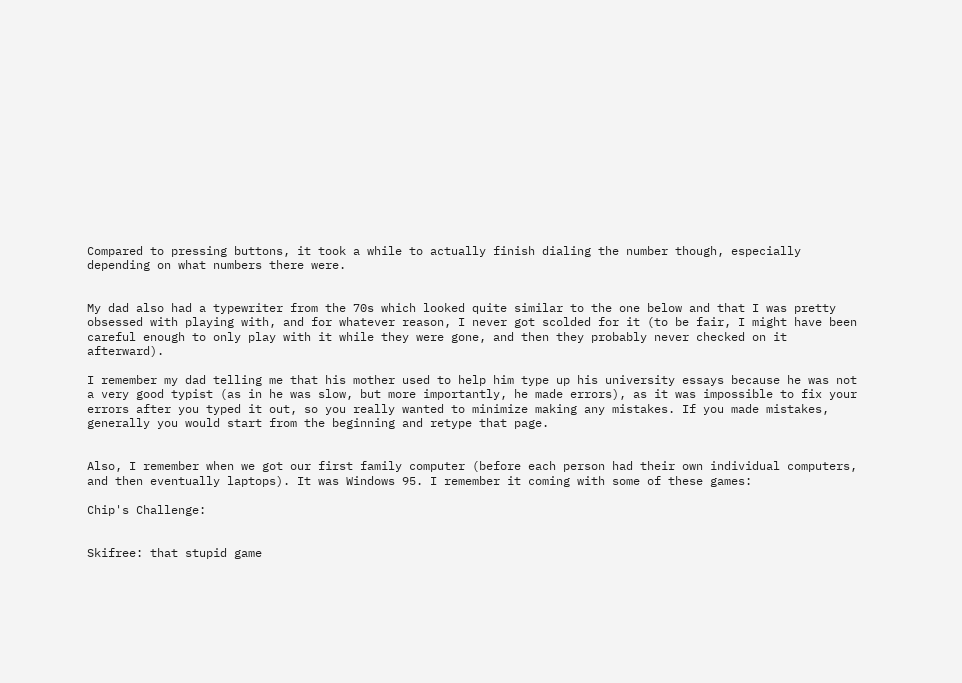Compared to pressing buttons, it took a while to actually finish dialing the number though, especially depending on what numbers there were.


My dad also had a typewriter from the 70s which looked quite similar to the one below and that I was pretty obsessed with playing with, and for whatever reason, I never got scolded for it (to be fair, I might have been careful enough to only play with it while they were gone, and then they probably never checked on it afterward).

I remember my dad telling me that his mother used to help him type up his university essays because he was not a very good typist (as in he was slow, but more importantly, he made errors), as it was impossible to fix your errors after you typed it out, so you really wanted to minimize making any mistakes. If you made mistakes, generally you would start from the beginning and retype that page.


Also, I remember when we got our first family computer (before each person had their own individual computers, and then eventually laptops). It was Windows 95. I remember it coming with some of these games:

Chip's Challenge:


Skifree: that stupid game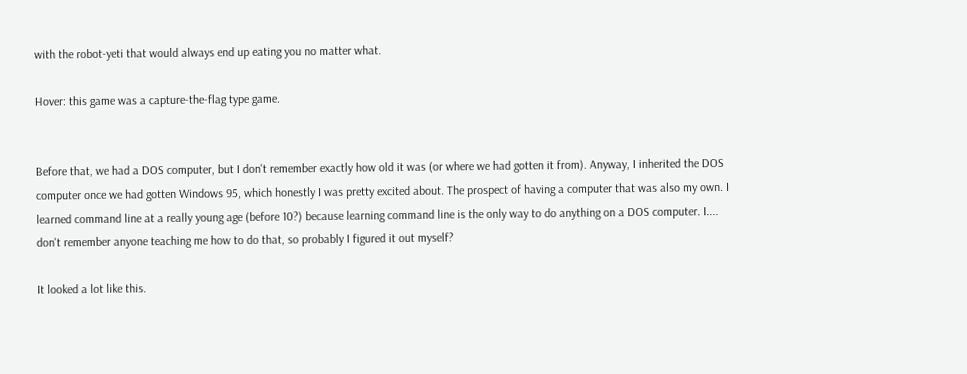with the robot-yeti that would always end up eating you no matter what.

Hover: this game was a capture-the-flag type game.


Before that, we had a DOS computer, but I don't remember exactly how old it was (or where we had gotten it from). Anyway, I inherited the DOS computer once we had gotten Windows 95, which honestly I was pretty excited about. The prospect of having a computer that was also my own. I learned command line at a really young age (before 10?) because learning command line is the only way to do anything on a DOS computer. I.... don't remember anyone teaching me how to do that, so probably I figured it out myself?

It looked a lot like this.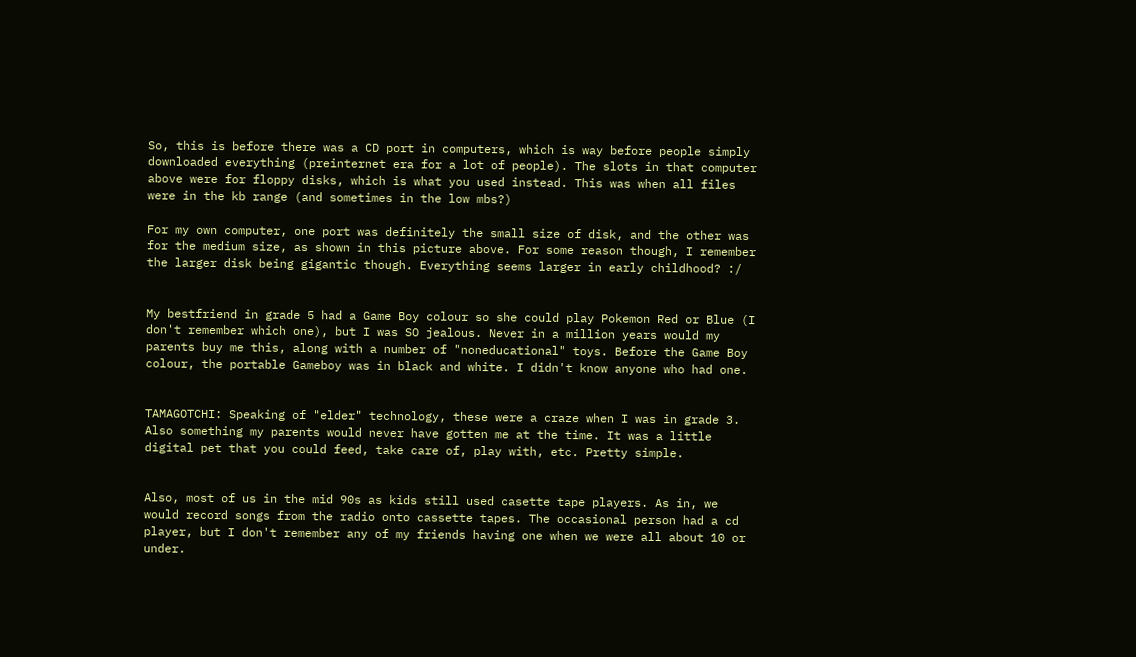So, this is before there was a CD port in computers, which is way before people simply downloaded everything (preinternet era for a lot of people). The slots in that computer above were for floppy disks, which is what you used instead. This was when all files were in the kb range (and sometimes in the low mbs?)

For my own computer, one port was definitely the small size of disk, and the other was for the medium size, as shown in this picture above. For some reason though, I remember the larger disk being gigantic though. Everything seems larger in early childhood? :/


My bestfriend in grade 5 had a Game Boy colour so she could play Pokemon Red or Blue (I don't remember which one), but I was SO jealous. Never in a million years would my parents buy me this, along with a number of "noneducational" toys. Before the Game Boy colour, the portable Gameboy was in black and white. I didn't know anyone who had one.


TAMAGOTCHI: Speaking of "elder" technology, these were a craze when I was in grade 3. Also something my parents would never have gotten me at the time. It was a little digital pet that you could feed, take care of, play with, etc. Pretty simple.


Also, most of us in the mid 90s as kids still used casette tape players. As in, we would record songs from the radio onto cassette tapes. The occasional person had a cd player, but I don't remember any of my friends having one when we were all about 10 or under.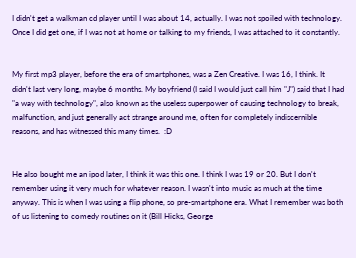I didn't get a walkman cd player until I was about 14, actually. I was not spoiled with technology. Once I did get one, if I was not at home or talking to my friends, I was attached to it constantly.


My first mp3 player, before the era of smartphones, was a Zen Creative. I was 16, I think. It didn't last very long, maybe 6 months. My boyfriend (I said I would just call him "J") said that I had "a way with technology", also known as the useless superpower of causing technology to break, malfunction, and just generally act strange around me, often for completely indiscernible reasons, and has witnessed this many times.  :D


He also bought me an ipod later, I think it was this one. I think I was 19 or 20. But I don't remember using it very much for whatever reason. I wasn't into music as much at the time anyway. This is when I was using a flip phone, so pre-smartphone era. What I remember was both of us listening to comedy routines on it (Bill Hicks, George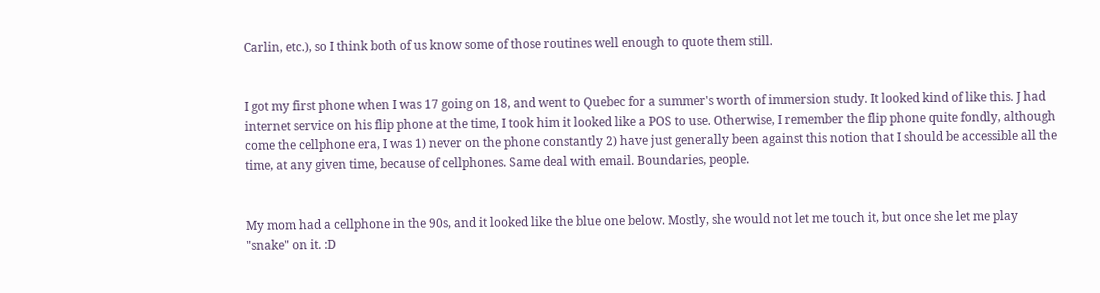Carlin, etc.), so I think both of us know some of those routines well enough to quote them still.


I got my first phone when I was 17 going on 18, and went to Quebec for a summer's worth of immersion study. It looked kind of like this. J had internet service on his flip phone at the time, I took him it looked like a POS to use. Otherwise, I remember the flip phone quite fondly, although come the cellphone era, I was 1) never on the phone constantly 2) have just generally been against this notion that I should be accessible all the time, at any given time, because of cellphones. Same deal with email. Boundaries, people.


My mom had a cellphone in the 90s, and it looked like the blue one below. Mostly, she would not let me touch it, but once she let me play "snake" on it. :D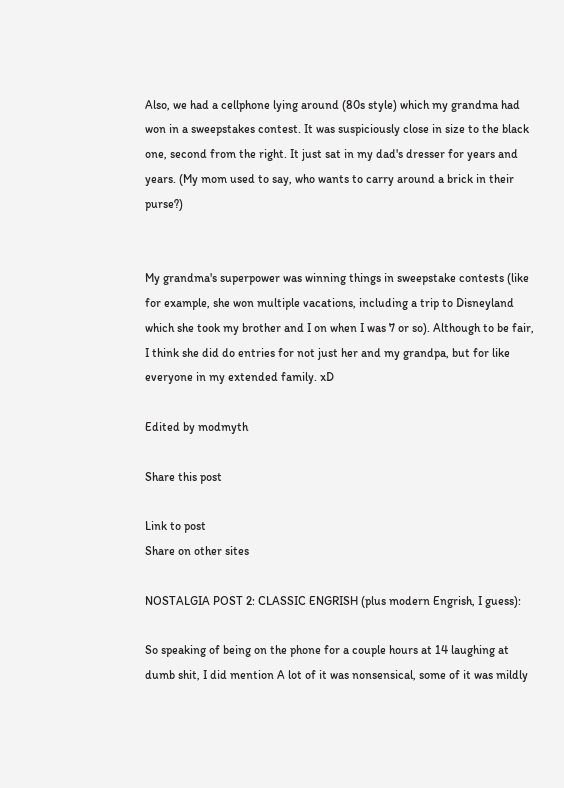Also, we had a cellphone lying around (80s style) which my grandma had won in a sweepstakes contest. It was suspiciously close in size to the black one, second from the right. It just sat in my dad's dresser for years and years. (My mom used to say, who wants to carry around a brick in their purse?)


My grandma's superpower was winning things in sweepstake contests (like for example, she won multiple vacations, including a trip to Disneyland which she took my brother and I on when I was 7 or so). Although to be fair, I think she did do entries for not just her and my grandpa, but for like everyone in my extended family. xD

Edited by modmyth

Share this post

Link to post
Share on other sites

NOSTALGIA POST 2: CLASSIC ENGRISH (plus modern Engrish, I guess):

So speaking of being on the phone for a couple hours at 14 laughing at dumb shit, I did mention A lot of it was nonsensical, some of it was mildly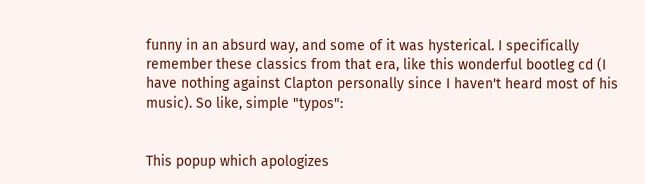funny in an absurd way, and some of it was hysterical. I specifically remember these classics from that era, like this wonderful bootleg cd (I have nothing against Clapton personally since I haven't heard most of his music). So like, simple "typos":


This popup which apologizes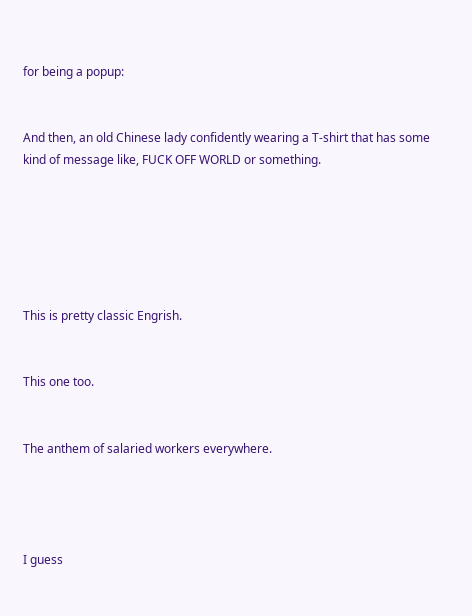for being a popup:


And then, an old Chinese lady confidently wearing a T-shirt that has some kind of message like, FUCK OFF WORLD or something.






This is pretty classic Engrish.


This one too.


The anthem of salaried workers everywhere.




I guess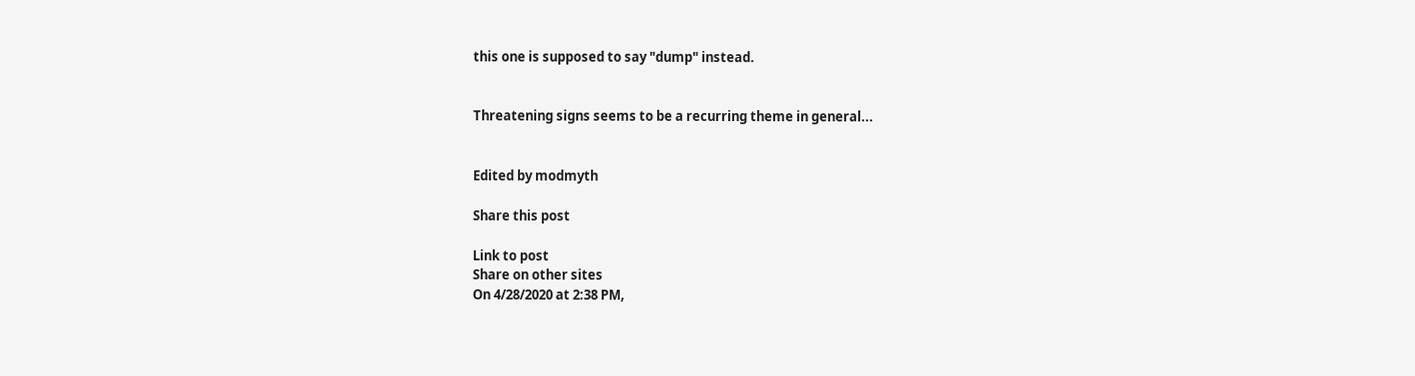this one is supposed to say "dump" instead.


Threatening signs seems to be a recurring theme in general...


Edited by modmyth

Share this post

Link to post
Share on other sites
On 4/28/2020 at 2:38 PM,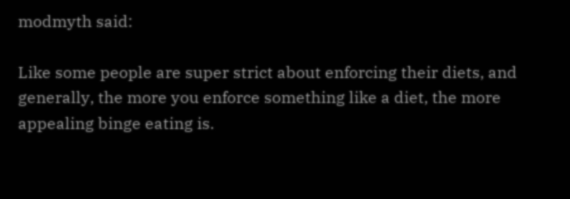modmyth said:

Like some people are super strict about enforcing their diets, and generally, the more you enforce something like a diet, the more appealing binge eating is.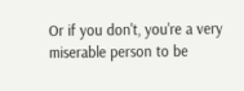Or if you don't, you're a very miserable person to be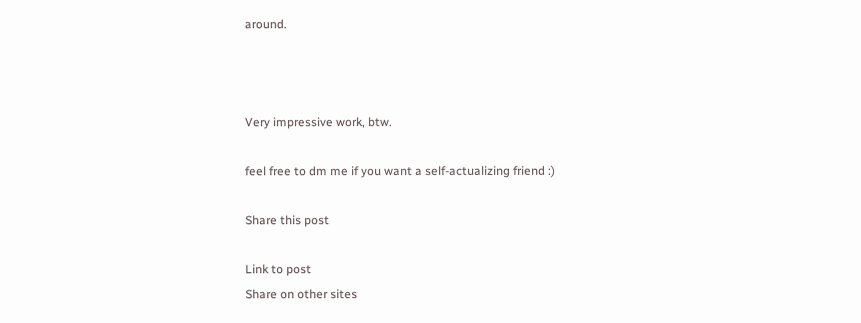around.



Very impressive work, btw.

feel free to dm me if you want a self-actualizing friend :)

Share this post

Link to post
Share on other sites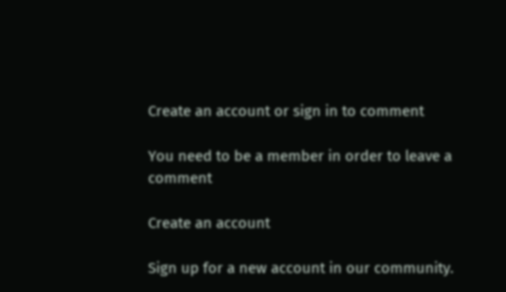Create an account or sign in to comment

You need to be a member in order to leave a comment

Create an account

Sign up for a new account in our community.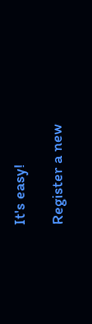It's easy!

Register a new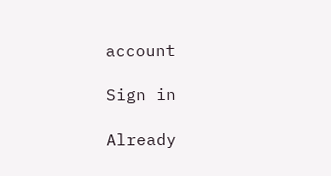account

Sign in

Already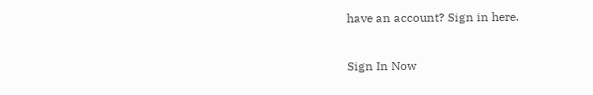have an account? Sign in here.

Sign In Now